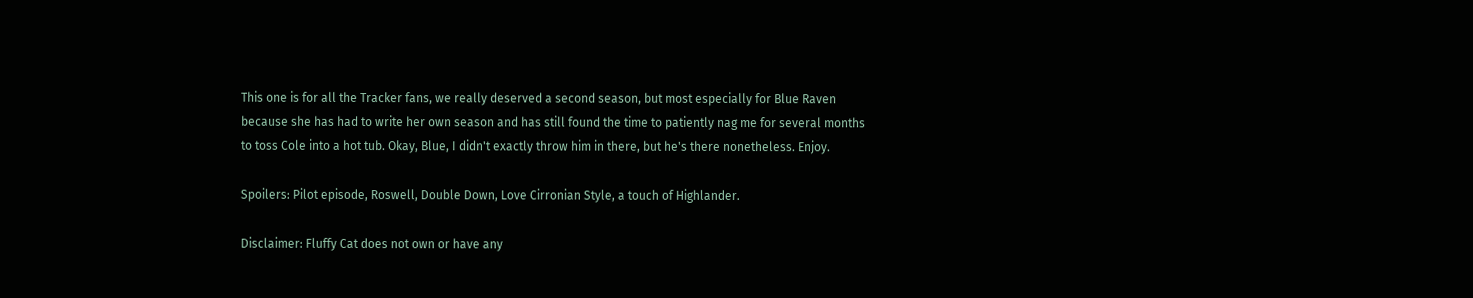This one is for all the Tracker fans, we really deserved a second season, but most especially for Blue Raven because she has had to write her own season and has still found the time to patiently nag me for several months to toss Cole into a hot tub. Okay, Blue, I didn't exactly throw him in there, but he's there nonetheless. Enjoy.

Spoilers: Pilot episode, Roswell, Double Down, Love Cirronian Style, a touch of Highlander.

Disclaimer: Fluffy Cat does not own or have any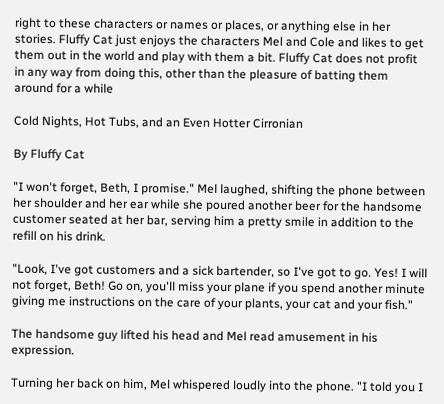right to these characters or names or places, or anything else in her stories. Fluffy Cat just enjoys the characters Mel and Cole and likes to get them out in the world and play with them a bit. Fluffy Cat does not profit in any way from doing this, other than the pleasure of batting them around for a while

Cold Nights, Hot Tubs, and an Even Hotter Cirronian

By Fluffy Cat

"I won't forget, Beth, I promise." Mel laughed, shifting the phone between her shoulder and her ear while she poured another beer for the handsome customer seated at her bar, serving him a pretty smile in addition to the refill on his drink.

"Look, I've got customers and a sick bartender, so I've got to go. Yes! I will not forget, Beth! Go on, you'll miss your plane if you spend another minute giving me instructions on the care of your plants, your cat and your fish."

The handsome guy lifted his head and Mel read amusement in his expression.

Turning her back on him, Mel whispered loudly into the phone. "I told you I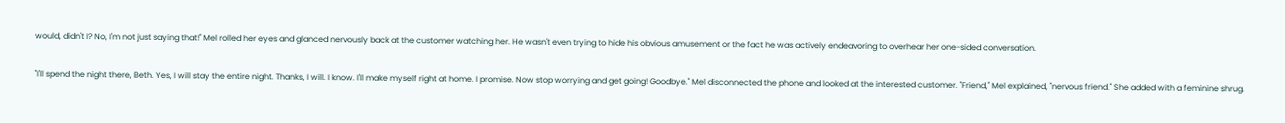would, didn't I? No, I'm not just saying that!" Mel rolled her eyes and glanced nervously back at the customer watching her. He wasn't even trying to hide his obvious amusement or the fact he was actively endeavoring to overhear her one-sided conversation.

"I'll spend the night there, Beth. Yes, I will stay the entire night. Thanks, I will. I know. I'll make myself right at home. I promise. Now stop worrying and get going! Goodbye." Mel disconnected the phone and looked at the interested customer. "Friend," Mel explained, "nervous friend." She added with a feminine shrug.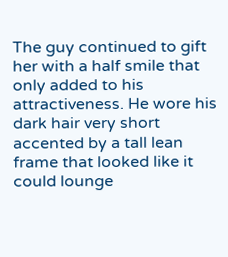The guy continued to gift her with a half smile that only added to his attractiveness. He wore his dark hair very short accented by a tall lean frame that looked like it could lounge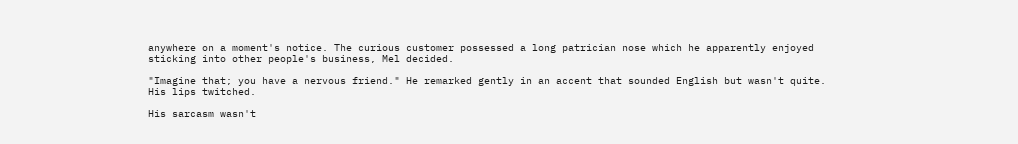anywhere on a moment's notice. The curious customer possessed a long patrician nose which he apparently enjoyed sticking into other people's business, Mel decided.

"Imagine that; you have a nervous friend." He remarked gently in an accent that sounded English but wasn't quite. His lips twitched.

His sarcasm wasn't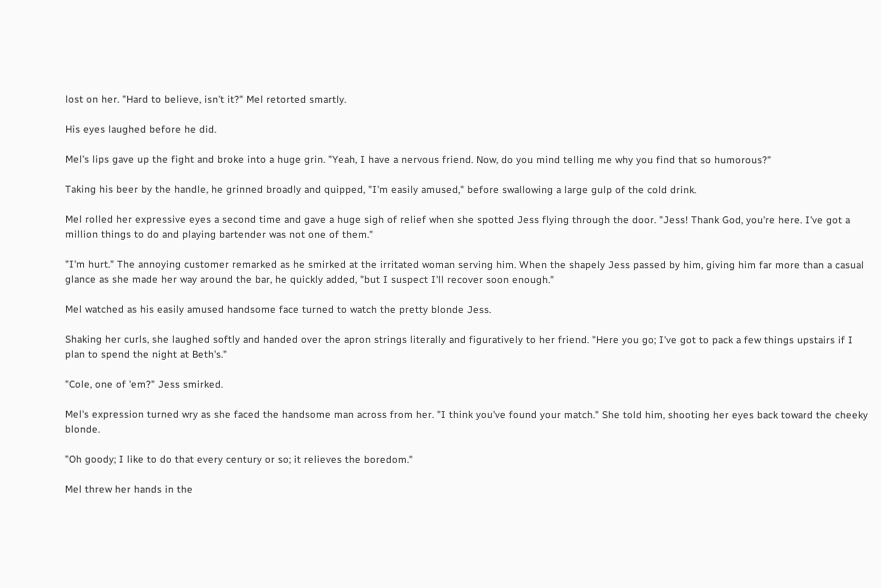lost on her. "Hard to believe, isn't it?" Mel retorted smartly.

His eyes laughed before he did.

Mel's lips gave up the fight and broke into a huge grin. "Yeah, I have a nervous friend. Now, do you mind telling me why you find that so humorous?"

Taking his beer by the handle, he grinned broadly and quipped, "I'm easily amused," before swallowing a large gulp of the cold drink.

Mel rolled her expressive eyes a second time and gave a huge sigh of relief when she spotted Jess flying through the door. "Jess! Thank God, you're here. I've got a million things to do and playing bartender was not one of them."

"I'm hurt." The annoying customer remarked as he smirked at the irritated woman serving him. When the shapely Jess passed by him, giving him far more than a casual glance as she made her way around the bar, he quickly added, "but I suspect I'll recover soon enough."

Mel watched as his easily amused handsome face turned to watch the pretty blonde Jess.

Shaking her curls, she laughed softly and handed over the apron strings literally and figuratively to her friend. "Here you go; I've got to pack a few things upstairs if I plan to spend the night at Beth's."

"Cole, one of 'em?" Jess smirked.

Mel's expression turned wry as she faced the handsome man across from her. "I think you've found your match." She told him, shooting her eyes back toward the cheeky blonde.

"Oh goody; I like to do that every century or so; it relieves the boredom."

Mel threw her hands in the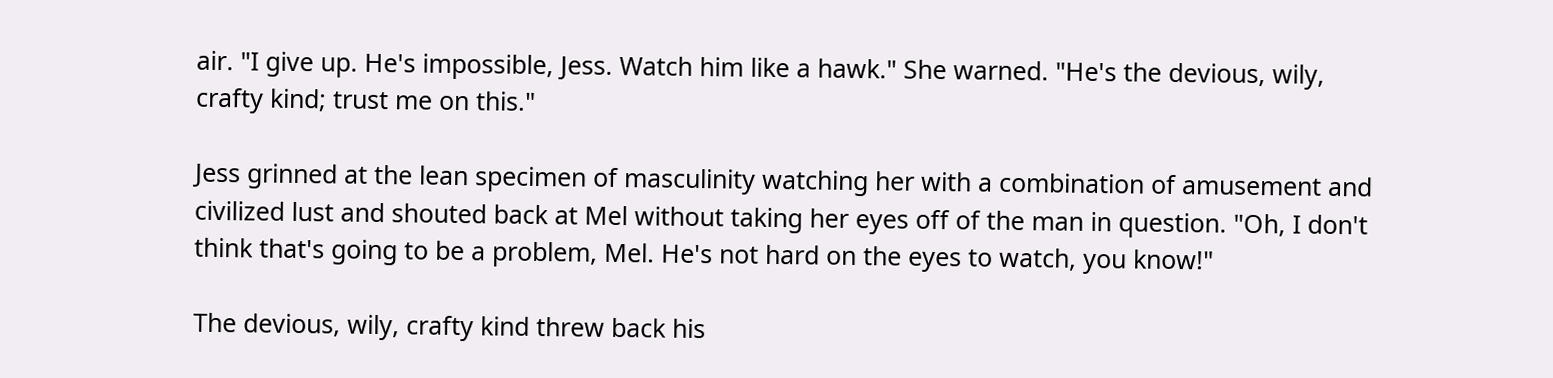air. "I give up. He's impossible, Jess. Watch him like a hawk." She warned. "He's the devious, wily, crafty kind; trust me on this."

Jess grinned at the lean specimen of masculinity watching her with a combination of amusement and civilized lust and shouted back at Mel without taking her eyes off of the man in question. "Oh, I don't think that's going to be a problem, Mel. He's not hard on the eyes to watch, you know!"

The devious, wily, crafty kind threw back his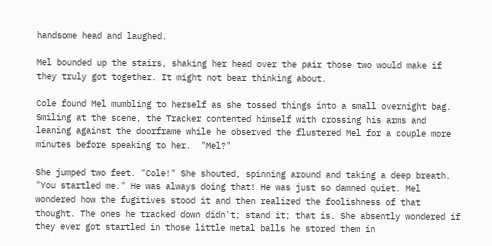handsome head and laughed.

Mel bounded up the stairs, shaking her head over the pair those two would make if they truly got together. It might not bear thinking about.

Cole found Mel mumbling to herself as she tossed things into a small overnight bag. Smiling at the scene, the Tracker contented himself with crossing his arms and leaning against the doorframe while he observed the flustered Mel for a couple more minutes before speaking to her.  "Mel?"

She jumped two feet. "Cole!" She shouted, spinning around and taking a deep breath. "You startled me." He was always doing that! He was just so damned quiet. Mel wondered how the fugitives stood it and then realized the foolishness of that thought. The ones he tracked down didn't; stand it; that is. She absently wondered if they ever got startled in those little metal balls he stored them in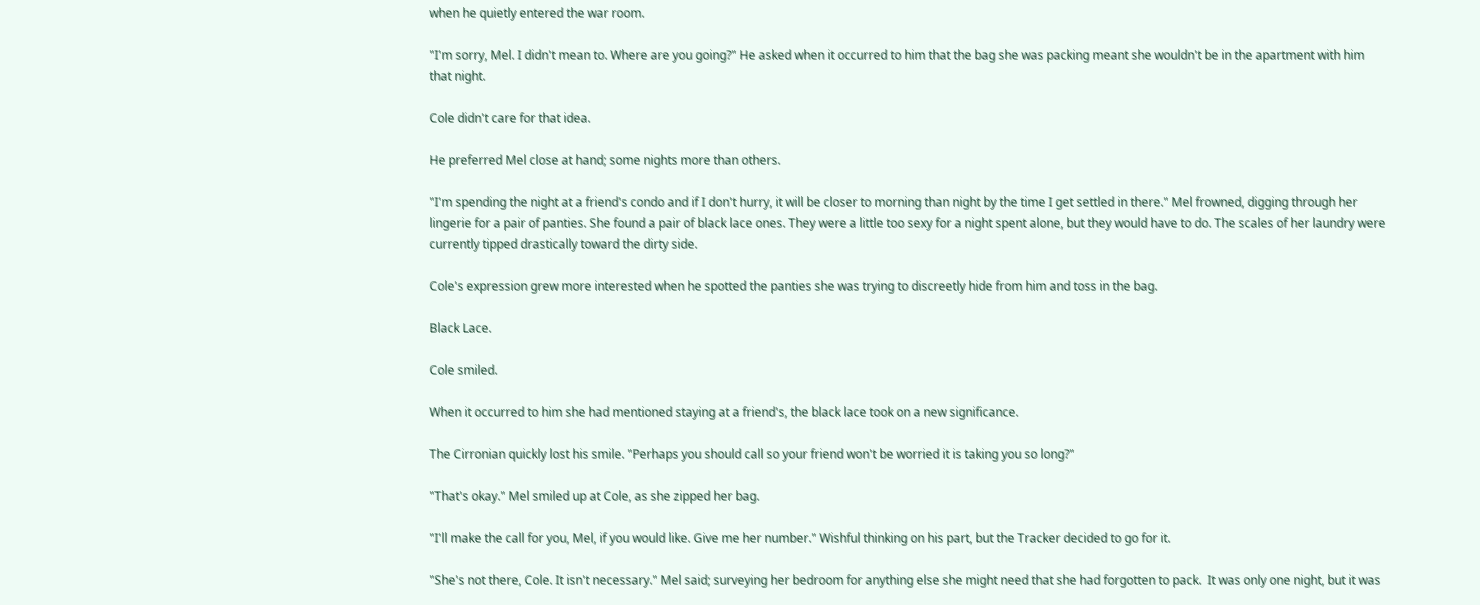when he quietly entered the war room.

"I'm sorry, Mel. I didn't mean to. Where are you going?" He asked when it occurred to him that the bag she was packing meant she wouldn't be in the apartment with him that night.

Cole didn't care for that idea.

He preferred Mel close at hand; some nights more than others.

"I'm spending the night at a friend's condo and if I don't hurry, it will be closer to morning than night by the time I get settled in there." Mel frowned, digging through her lingerie for a pair of panties. She found a pair of black lace ones. They were a little too sexy for a night spent alone, but they would have to do. The scales of her laundry were currently tipped drastically toward the dirty side.

Cole's expression grew more interested when he spotted the panties she was trying to discreetly hide from him and toss in the bag.

Black Lace.

Cole smiled.

When it occurred to him she had mentioned staying at a friend's, the black lace took on a new significance.

The Cirronian quickly lost his smile. "Perhaps you should call so your friend won't be worried it is taking you so long?"

"That's okay." Mel smiled up at Cole, as she zipped her bag.

"I'll make the call for you, Mel, if you would like. Give me her number." Wishful thinking on his part, but the Tracker decided to go for it.

"She's not there, Cole. It isn't necessary." Mel said; surveying her bedroom for anything else she might need that she had forgotten to pack.  It was only one night, but it was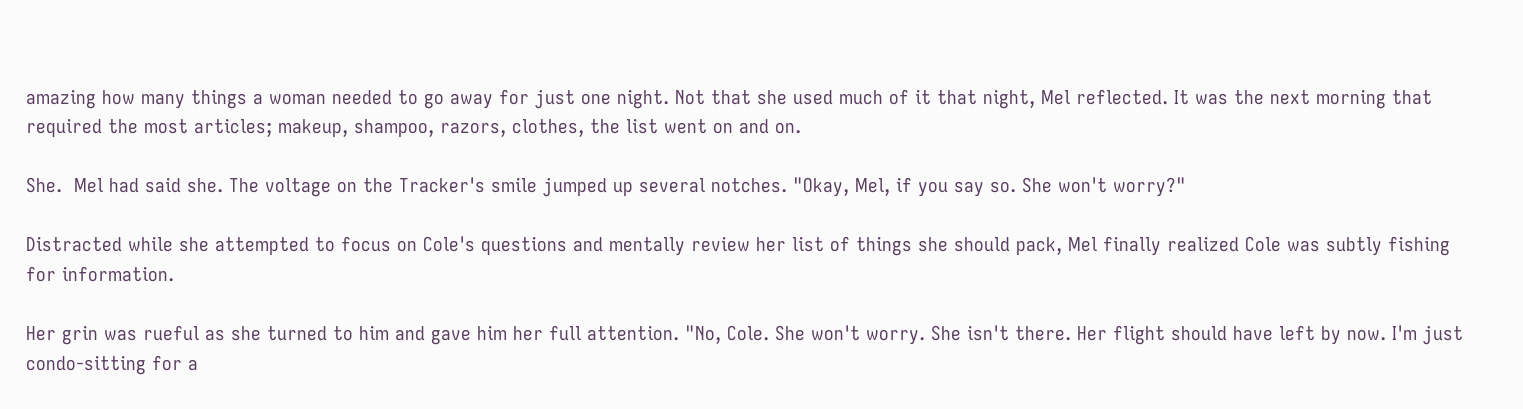amazing how many things a woman needed to go away for just one night. Not that she used much of it that night, Mel reflected. It was the next morning that required the most articles; makeup, shampoo, razors, clothes, the list went on and on.

She.  Mel had said she. The voltage on the Tracker's smile jumped up several notches. "Okay, Mel, if you say so. She won't worry?"

Distracted while she attempted to focus on Cole's questions and mentally review her list of things she should pack, Mel finally realized Cole was subtly fishing for information.

Her grin was rueful as she turned to him and gave him her full attention. "No, Cole. She won't worry. She isn't there. Her flight should have left by now. I'm just condo-sitting for a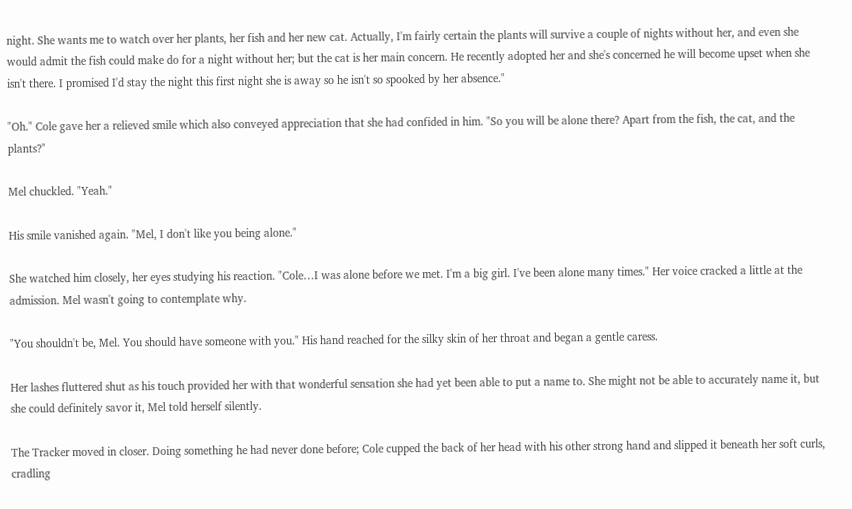night. She wants me to watch over her plants, her fish and her new cat. Actually, I'm fairly certain the plants will survive a couple of nights without her, and even she would admit the fish could make do for a night without her; but the cat is her main concern. He recently adopted her and she's concerned he will become upset when she isn't there. I promised I'd stay the night this first night she is away so he isn't so spooked by her absence."

"Oh." Cole gave her a relieved smile which also conveyed appreciation that she had confided in him. "So you will be alone there? Apart from the fish, the cat, and the plants?"

Mel chuckled. "Yeah."

His smile vanished again. "Mel, I don't like you being alone."

She watched him closely, her eyes studying his reaction. "Cole…I was alone before we met. I'm a big girl. I've been alone many times." Her voice cracked a little at the admission. Mel wasn't going to contemplate why.

"You shouldn't be, Mel. You should have someone with you." His hand reached for the silky skin of her throat and began a gentle caress.

Her lashes fluttered shut as his touch provided her with that wonderful sensation she had yet been able to put a name to. She might not be able to accurately name it, but she could definitely savor it, Mel told herself silently.

The Tracker moved in closer. Doing something he had never done before; Cole cupped the back of her head with his other strong hand and slipped it beneath her soft curls, cradling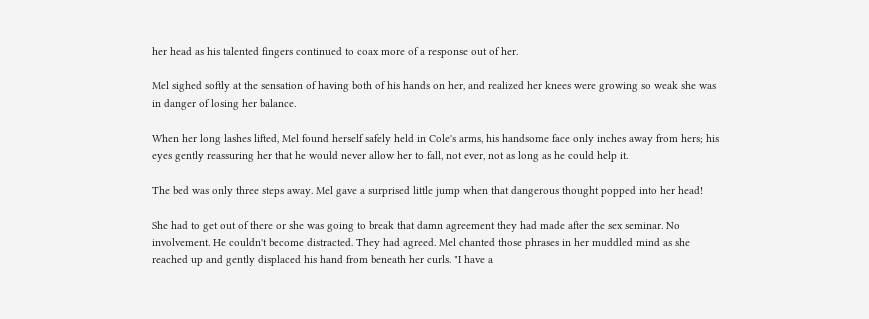her head as his talented fingers continued to coax more of a response out of her.

Mel sighed softly at the sensation of having both of his hands on her, and realized her knees were growing so weak she was in danger of losing her balance.

When her long lashes lifted, Mel found herself safely held in Cole's arms, his handsome face only inches away from hers; his eyes gently reassuring her that he would never allow her to fall, not ever, not as long as he could help it.

The bed was only three steps away. Mel gave a surprised little jump when that dangerous thought popped into her head!

She had to get out of there or she was going to break that damn agreement they had made after the sex seminar. No involvement. He couldn't become distracted. They had agreed. Mel chanted those phrases in her muddled mind as she reached up and gently displaced his hand from beneath her curls. "I have a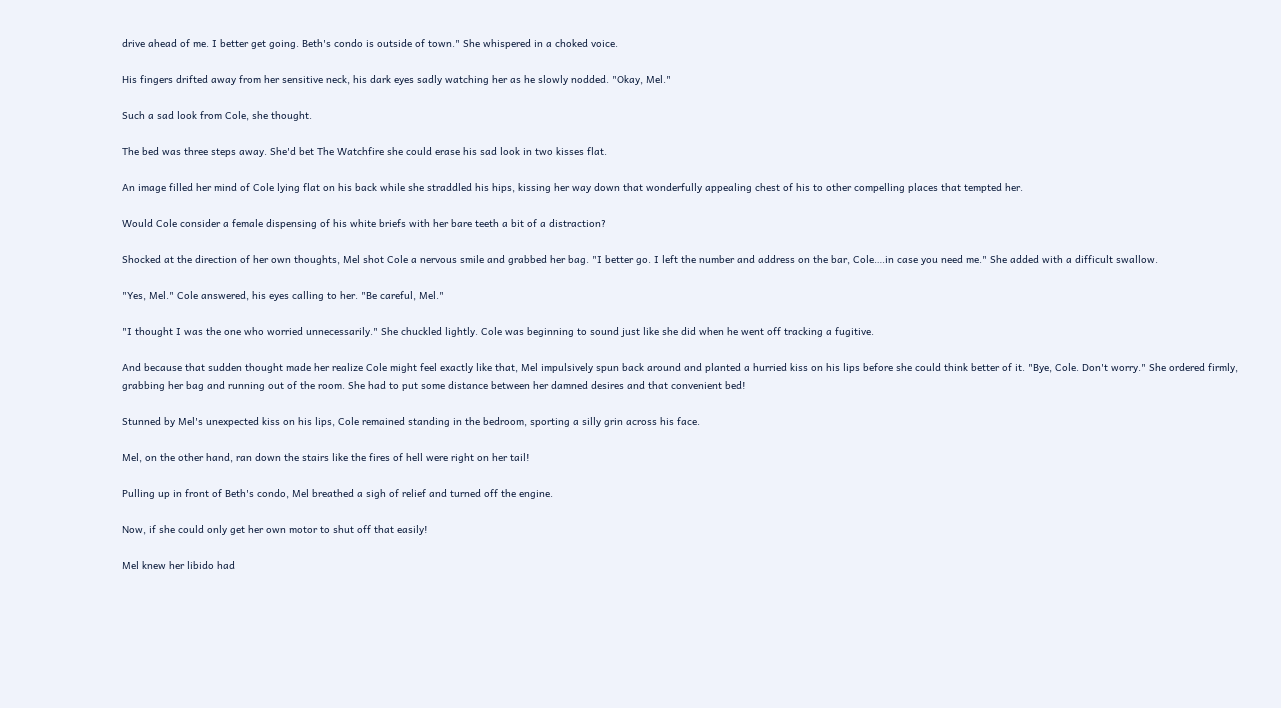drive ahead of me. I better get going. Beth's condo is outside of town." She whispered in a choked voice.

His fingers drifted away from her sensitive neck, his dark eyes sadly watching her as he slowly nodded. "Okay, Mel."

Such a sad look from Cole, she thought.

The bed was three steps away. She'd bet The Watchfire she could erase his sad look in two kisses flat.

An image filled her mind of Cole lying flat on his back while she straddled his hips, kissing her way down that wonderfully appealing chest of his to other compelling places that tempted her.

Would Cole consider a female dispensing of his white briefs with her bare teeth a bit of a distraction?

Shocked at the direction of her own thoughts, Mel shot Cole a nervous smile and grabbed her bag. "I better go. I left the number and address on the bar, Cole….in case you need me." She added with a difficult swallow.

"Yes, Mel." Cole answered, his eyes calling to her. "Be careful, Mel."

"I thought I was the one who worried unnecessarily." She chuckled lightly. Cole was beginning to sound just like she did when he went off tracking a fugitive.

And because that sudden thought made her realize Cole might feel exactly like that, Mel impulsively spun back around and planted a hurried kiss on his lips before she could think better of it. "Bye, Cole. Don't worry." She ordered firmly, grabbing her bag and running out of the room. She had to put some distance between her damned desires and that convenient bed!

Stunned by Mel's unexpected kiss on his lips, Cole remained standing in the bedroom, sporting a silly grin across his face.

Mel, on the other hand, ran down the stairs like the fires of hell were right on her tail!

Pulling up in front of Beth's condo, Mel breathed a sigh of relief and turned off the engine.

Now, if she could only get her own motor to shut off that easily!

Mel knew her libido had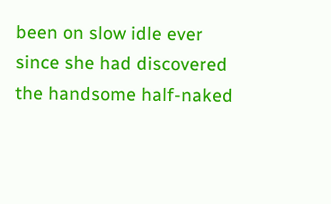been on slow idle ever since she had discovered the handsome half-naked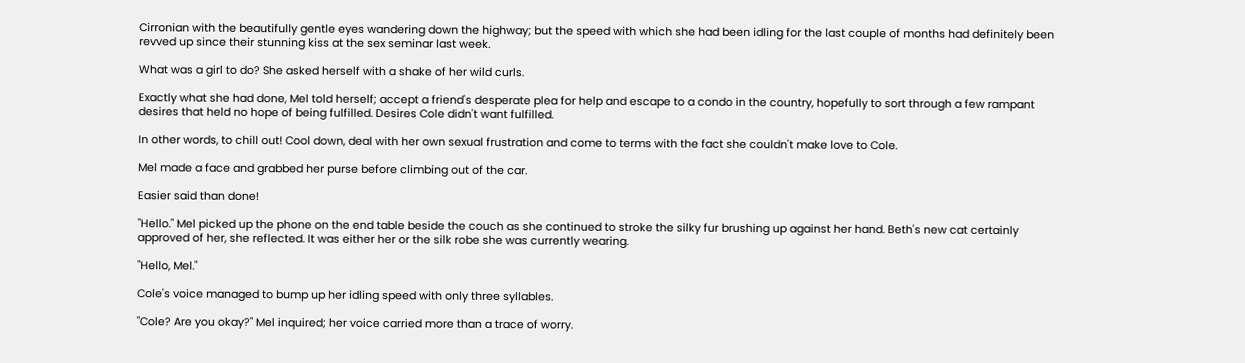Cirronian with the beautifully gentle eyes wandering down the highway; but the speed with which she had been idling for the last couple of months had definitely been revved up since their stunning kiss at the sex seminar last week.

What was a girl to do? She asked herself with a shake of her wild curls.

Exactly what she had done, Mel told herself; accept a friend's desperate plea for help and escape to a condo in the country, hopefully to sort through a few rampant desires that held no hope of being fulfilled. Desires Cole didn't want fulfilled.

In other words, to chill out! Cool down, deal with her own sexual frustration and come to terms with the fact she couldn't make love to Cole.

Mel made a face and grabbed her purse before climbing out of the car.

Easier said than done!

"Hello." Mel picked up the phone on the end table beside the couch as she continued to stroke the silky fur brushing up against her hand. Beth's new cat certainly approved of her, she reflected. It was either her or the silk robe she was currently wearing.

"Hello, Mel."

Cole's voice managed to bump up her idling speed with only three syllables.

"Cole? Are you okay?" Mel inquired; her voice carried more than a trace of worry.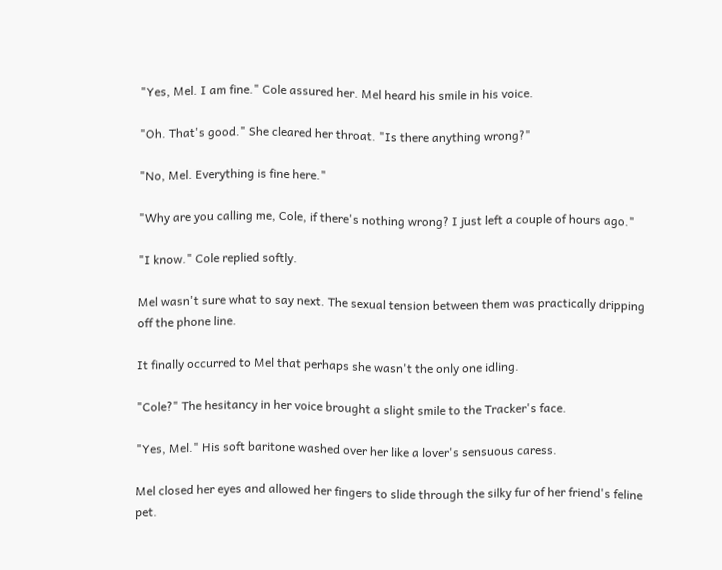"Yes, Mel. I am fine." Cole assured her. Mel heard his smile in his voice.

"Oh. That's good." She cleared her throat. "Is there anything wrong?"

"No, Mel. Everything is fine here."

"Why are you calling me, Cole, if there's nothing wrong? I just left a couple of hours ago."

"I know." Cole replied softly.

Mel wasn't sure what to say next. The sexual tension between them was practically dripping off the phone line.

It finally occurred to Mel that perhaps she wasn't the only one idling.

"Cole?" The hesitancy in her voice brought a slight smile to the Tracker's face.

"Yes, Mel." His soft baritone washed over her like a lover's sensuous caress.

Mel closed her eyes and allowed her fingers to slide through the silky fur of her friend's feline pet.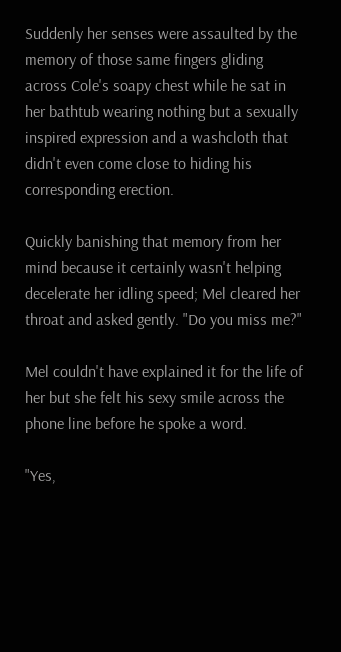Suddenly her senses were assaulted by the memory of those same fingers gliding across Cole's soapy chest while he sat in her bathtub wearing nothing but a sexually inspired expression and a washcloth that didn't even come close to hiding his corresponding erection.

Quickly banishing that memory from her mind because it certainly wasn't helping decelerate her idling speed; Mel cleared her throat and asked gently. "Do you miss me?"

Mel couldn't have explained it for the life of her but she felt his sexy smile across the phone line before he spoke a word.

"Yes,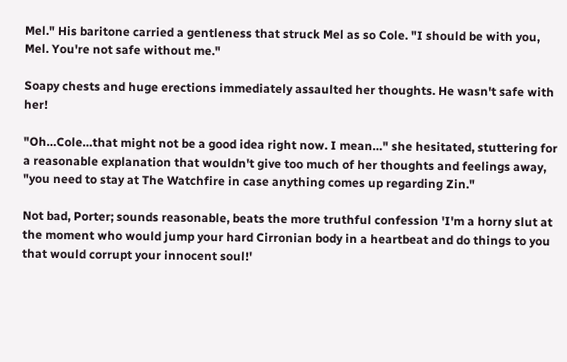Mel." His baritone carried a gentleness that struck Mel as so Cole. "I should be with you, Mel. You're not safe without me."

Soapy chests and huge erections immediately assaulted her thoughts. He wasn't safe with her!

"Oh…Cole…that might not be a good idea right now. I mean…" she hesitated, stuttering for a reasonable explanation that wouldn't give too much of her thoughts and feelings away, "you need to stay at The Watchfire in case anything comes up regarding Zin."

Not bad, Porter; sounds reasonable, beats the more truthful confession 'I'm a horny slut at the moment who would jump your hard Cirronian body in a heartbeat and do things to you that would corrupt your innocent soul!'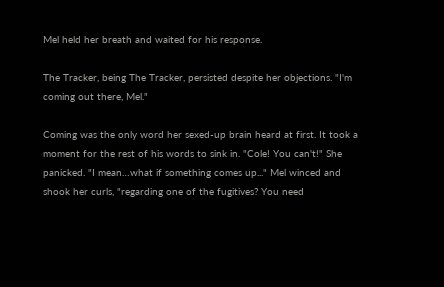Mel held her breath and waited for his response.

The Tracker, being The Tracker, persisted despite her objections. "I'm coming out there, Mel."

Coming was the only word her sexed-up brain heard at first. It took a moment for the rest of his words to sink in. "Cole! You can't!" She panicked. "I mean…what if something comes up..." Mel winced and shook her curls, "regarding one of the fugitives? You need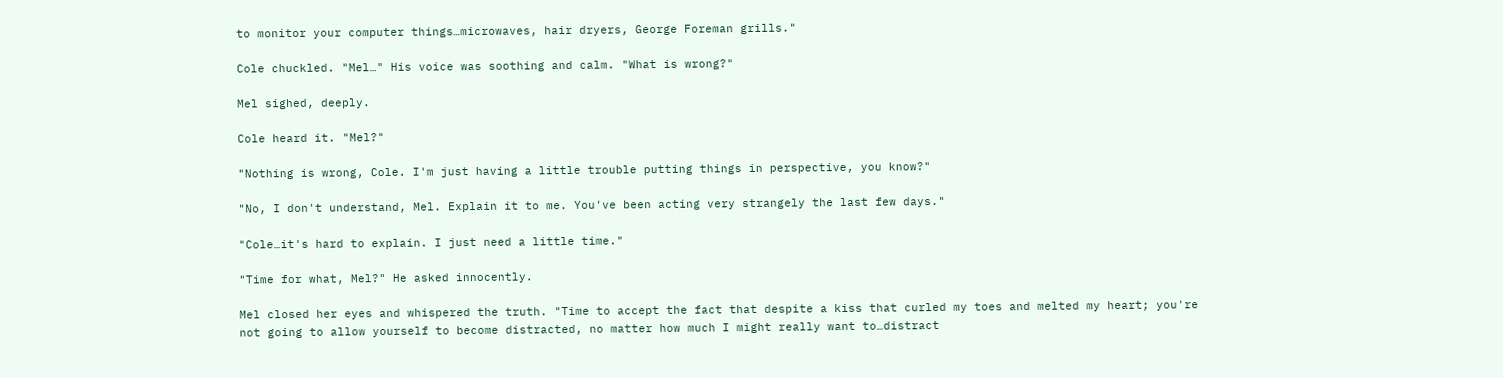to monitor your computer things…microwaves, hair dryers, George Foreman grills."

Cole chuckled. "Mel…" His voice was soothing and calm. "What is wrong?"

Mel sighed, deeply.

Cole heard it. "Mel?"

"Nothing is wrong, Cole. I'm just having a little trouble putting things in perspective, you know?"

"No, I don't understand, Mel. Explain it to me. You've been acting very strangely the last few days."

"Cole…it's hard to explain. I just need a little time."

"Time for what, Mel?" He asked innocently.

Mel closed her eyes and whispered the truth. "Time to accept the fact that despite a kiss that curled my toes and melted my heart; you're not going to allow yourself to become distracted, no matter how much I might really want to…distract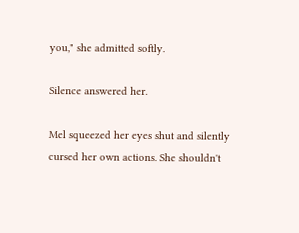you," she admitted softly.

Silence answered her.

Mel squeezed her eyes shut and silently cursed her own actions. She shouldn't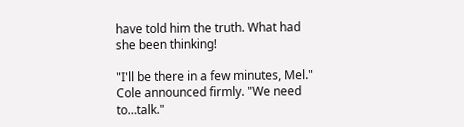have told him the truth. What had she been thinking!

"I'll be there in a few minutes, Mel." Cole announced firmly. "We need to…talk."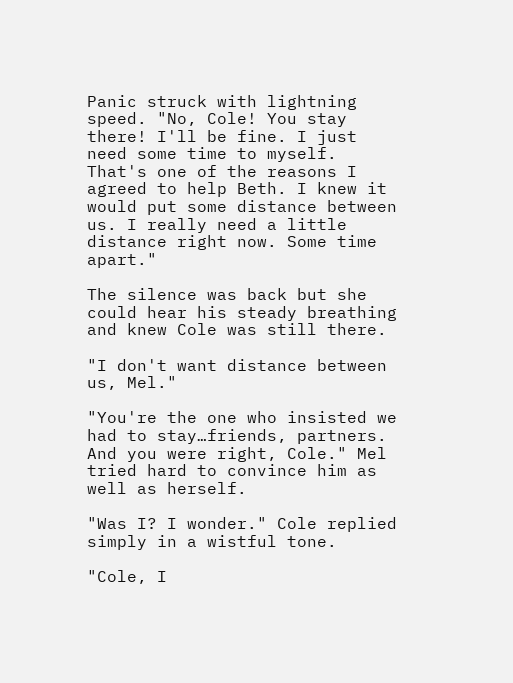Panic struck with lightning speed. "No, Cole! You stay there! I'll be fine. I just need some time to myself. That's one of the reasons I agreed to help Beth. I knew it would put some distance between us. I really need a little distance right now. Some time apart."

The silence was back but she could hear his steady breathing and knew Cole was still there.

"I don't want distance between us, Mel."

"You're the one who insisted we had to stay…friends, partners. And you were right, Cole." Mel tried hard to convince him as well as herself.

"Was I? I wonder." Cole replied simply in a wistful tone.

"Cole, I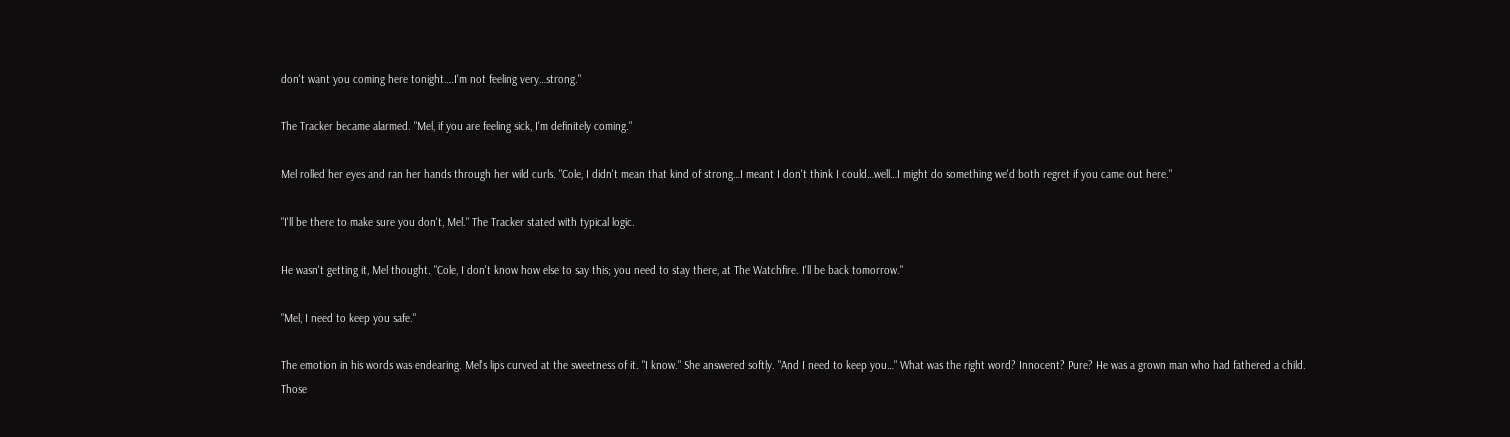don't want you coming here tonight….I'm not feeling very…strong."

The Tracker became alarmed. "Mel, if you are feeling sick, I'm definitely coming."

Mel rolled her eyes and ran her hands through her wild curls. "Cole, I didn't mean that kind of strong…I meant I don't think I could…well…I might do something we'd both regret if you came out here."

"I'll be there to make sure you don't, Mel." The Tracker stated with typical logic.

He wasn't getting it, Mel thought. "Cole, I don't know how else to say this; you need to stay there, at The Watchfire. I'll be back tomorrow."

"Mel, I need to keep you safe."

The emotion in his words was endearing. Mel's lips curved at the sweetness of it. "I know." She answered softly. "And I need to keep you…" What was the right word? Innocent? Pure? He was a grown man who had fathered a child. Those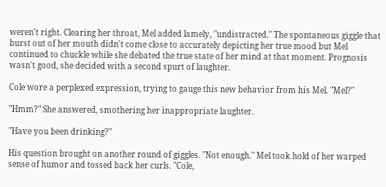weren't right. Clearing her throat, Mel added lamely, "undistracted." The spontaneous giggle that burst out of her mouth didn't come close to accurately depicting her true mood but Mel continued to chuckle while she debated the true state of her mind at that moment. Prognosis wasn't good, she decided with a second spurt of laughter.

Cole wore a perplexed expression, trying to gauge this new behavior from his Mel. "Mel?"

"Hmm?" She answered, smothering her inappropriate laughter.

"Have you been drinking?"

His question brought on another round of giggles. "Not enough." Mel took hold of her warped sense of humor and tossed back her curls. "Cole,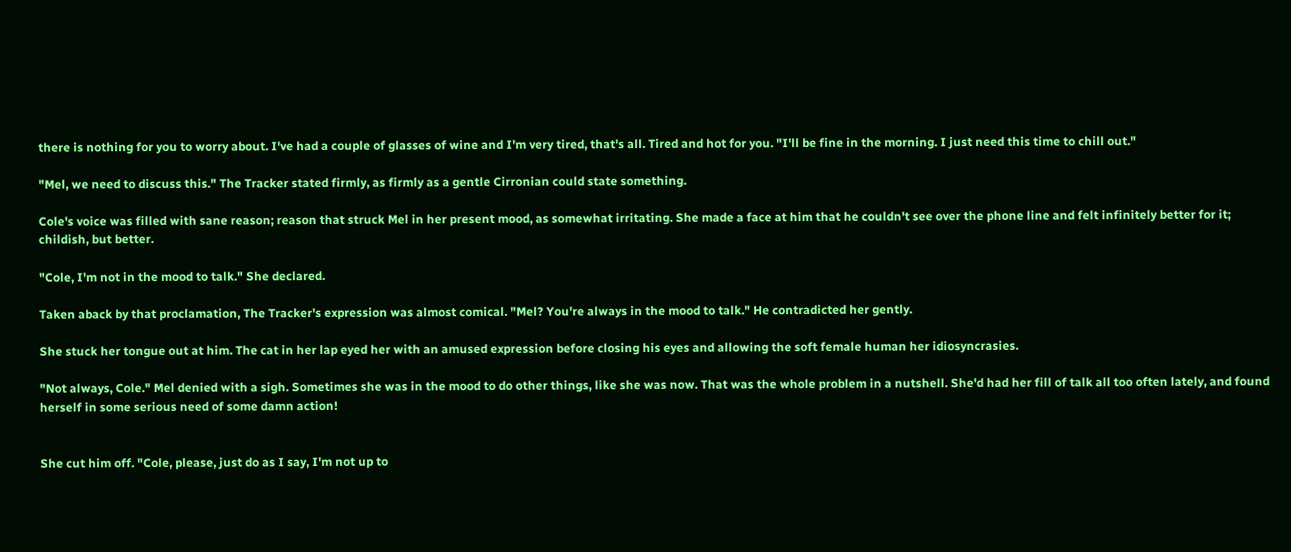there is nothing for you to worry about. I've had a couple of glasses of wine and I'm very tired, that's all. Tired and hot for you. "I'll be fine in the morning. I just need this time to chill out."

"Mel, we need to discuss this." The Tracker stated firmly, as firmly as a gentle Cirronian could state something.

Cole's voice was filled with sane reason; reason that struck Mel in her present mood, as somewhat irritating. She made a face at him that he couldn't see over the phone line and felt infinitely better for it; childish, but better.

"Cole, I'm not in the mood to talk." She declared.

Taken aback by that proclamation, The Tracker's expression was almost comical. "Mel? You're always in the mood to talk." He contradicted her gently.

She stuck her tongue out at him. The cat in her lap eyed her with an amused expression before closing his eyes and allowing the soft female human her idiosyncrasies.

"Not always, Cole." Mel denied with a sigh. Sometimes she was in the mood to do other things, like she was now. That was the whole problem in a nutshell. She'd had her fill of talk all too often lately, and found herself in some serious need of some damn action!


She cut him off. "Cole, please, just do as I say, I'm not up to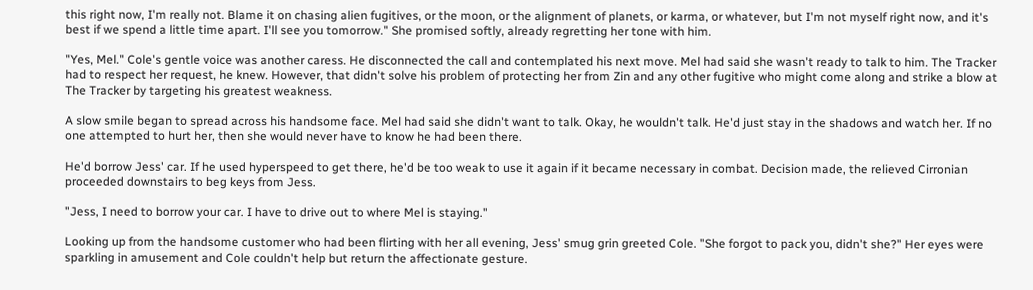this right now, I'm really not. Blame it on chasing alien fugitives, or the moon, or the alignment of planets, or karma, or whatever, but I'm not myself right now, and it's best if we spend a little time apart. I'll see you tomorrow." She promised softly, already regretting her tone with him.

"Yes, Mel." Cole's gentle voice was another caress. He disconnected the call and contemplated his next move. Mel had said she wasn't ready to talk to him. The Tracker had to respect her request, he knew. However, that didn't solve his problem of protecting her from Zin and any other fugitive who might come along and strike a blow at The Tracker by targeting his greatest weakness.

A slow smile began to spread across his handsome face. Mel had said she didn't want to talk. Okay, he wouldn't talk. He'd just stay in the shadows and watch her. If no one attempted to hurt her, then she would never have to know he had been there.

He'd borrow Jess' car. If he used hyperspeed to get there, he'd be too weak to use it again if it became necessary in combat. Decision made, the relieved Cirronian proceeded downstairs to beg keys from Jess.

"Jess, I need to borrow your car. I have to drive out to where Mel is staying."

Looking up from the handsome customer who had been flirting with her all evening, Jess' smug grin greeted Cole. "She forgot to pack you, didn't she?" Her eyes were sparkling in amusement and Cole couldn't help but return the affectionate gesture.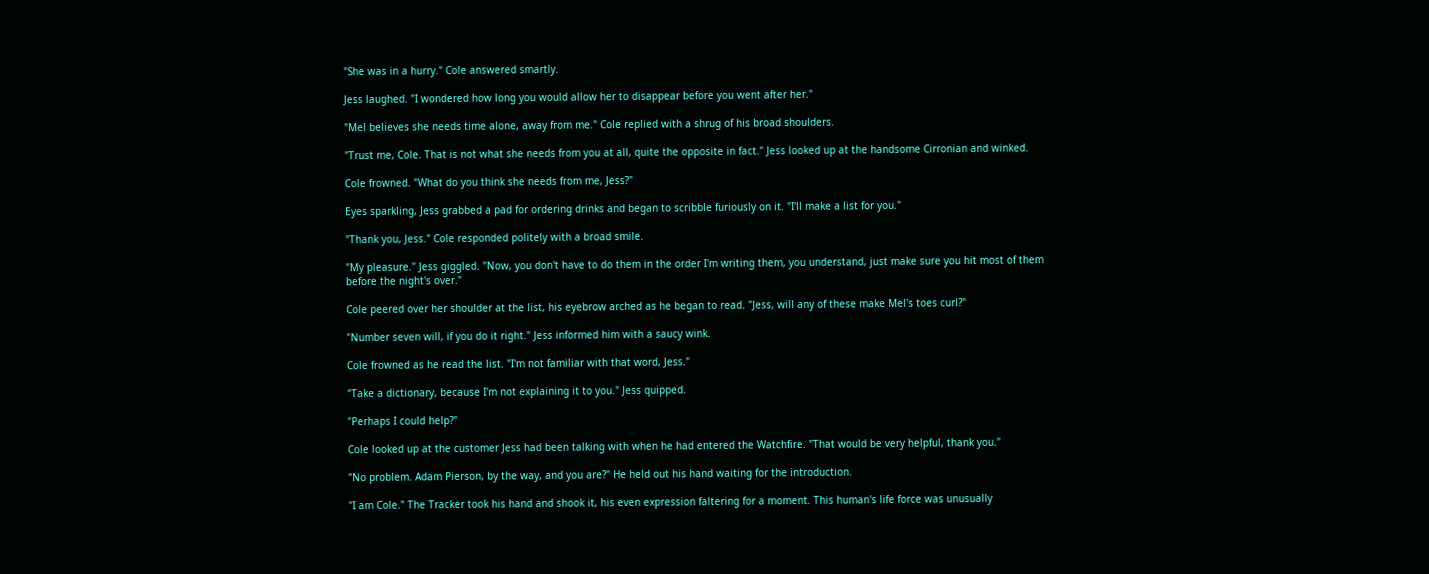"She was in a hurry." Cole answered smartly.

Jess laughed. "I wondered how long you would allow her to disappear before you went after her."

"Mel believes she needs time alone, away from me." Cole replied with a shrug of his broad shoulders.

"Trust me, Cole. That is not what she needs from you at all, quite the opposite in fact." Jess looked up at the handsome Cirronian and winked.

Cole frowned. "What do you think she needs from me, Jess?"

Eyes sparkling, Jess grabbed a pad for ordering drinks and began to scribble furiously on it. "I'll make a list for you."

"Thank you, Jess." Cole responded politely with a broad smile.

"My pleasure." Jess giggled. "Now, you don't have to do them in the order I'm writing them, you understand, just make sure you hit most of them before the night's over."

Cole peered over her shoulder at the list, his eyebrow arched as he began to read. "Jess, will any of these make Mel's toes curl?"

"Number seven will, if you do it right." Jess informed him with a saucy wink.

Cole frowned as he read the list. "I'm not familiar with that word, Jess."

"Take a dictionary, because I'm not explaining it to you." Jess quipped.

"Perhaps I could help?"

Cole looked up at the customer Jess had been talking with when he had entered the Watchfire. "That would be very helpful, thank you."

"No problem. Adam Pierson, by the way, and you are?" He held out his hand waiting for the introduction.

"I am Cole." The Tracker took his hand and shook it, his even expression faltering for a moment. This human's life force was unusually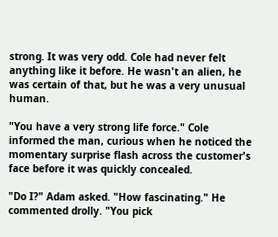strong. It was very odd. Cole had never felt anything like it before. He wasn't an alien, he was certain of that, but he was a very unusual human.

"You have a very strong life force." Cole informed the man, curious when he noticed the momentary surprise flash across the customer's face before it was quickly concealed.

"Do I?" Adam asked. "How fascinating." He commented drolly. "You pick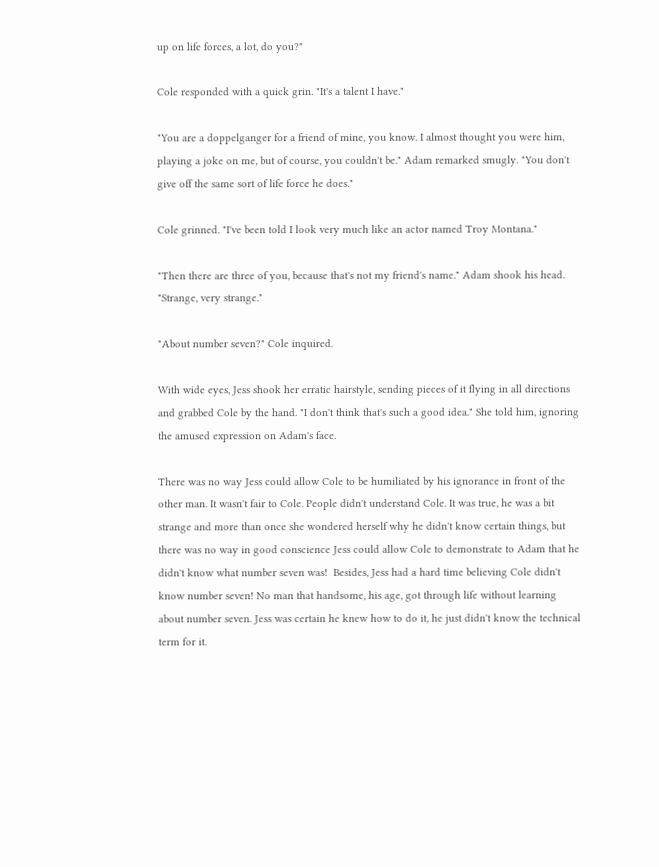up on life forces, a lot, do you?"

Cole responded with a quick grin. "It's a talent I have."

"You are a doppelganger for a friend of mine, you know. I almost thought you were him, playing a joke on me, but of course, you couldn't be." Adam remarked smugly. "You don't give off the same sort of life force he does."

Cole grinned. "I've been told I look very much like an actor named Troy Montana."

"Then there are three of you, because that's not my friend's name." Adam shook his head. "Strange, very strange."

"About number seven?" Cole inquired.

With wide eyes, Jess shook her erratic hairstyle, sending pieces of it flying in all directions and grabbed Cole by the hand. "I don't think that's such a good idea." She told him, ignoring the amused expression on Adam's face.

There was no way Jess could allow Cole to be humiliated by his ignorance in front of the other man. It wasn't fair to Cole. People didn't understand Cole. It was true, he was a bit strange and more than once she wondered herself why he didn't know certain things, but there was no way in good conscience Jess could allow Cole to demonstrate to Adam that he didn't know what number seven was!  Besides, Jess had a hard time believing Cole didn't know number seven! No man that handsome, his age, got through life without learning about number seven. Jess was certain he knew how to do it, he just didn't know the technical term for it.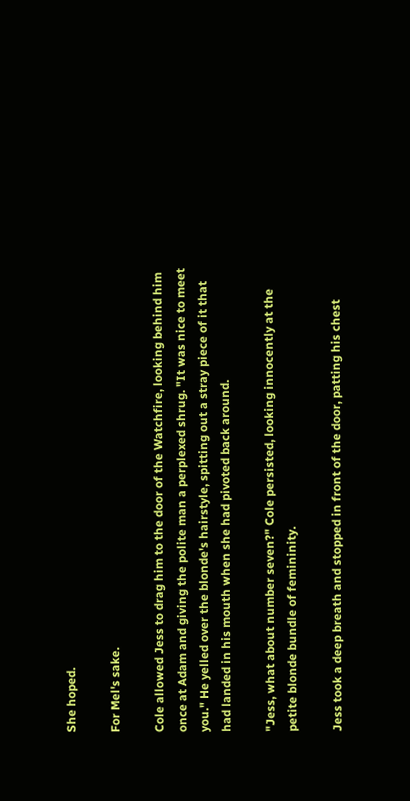She hoped.

For Mel's sake.

Cole allowed Jess to drag him to the door of the Watchfire, looking behind him once at Adam and giving the polite man a perplexed shrug. "It was nice to meet you." He yelled over the blonde's hairstyle, spitting out a stray piece of it that had landed in his mouth when she had pivoted back around.

"Jess, what about number seven?" Cole persisted, looking innocently at the petite blonde bundle of femininity.

Jess took a deep breath and stopped in front of the door, patting his chest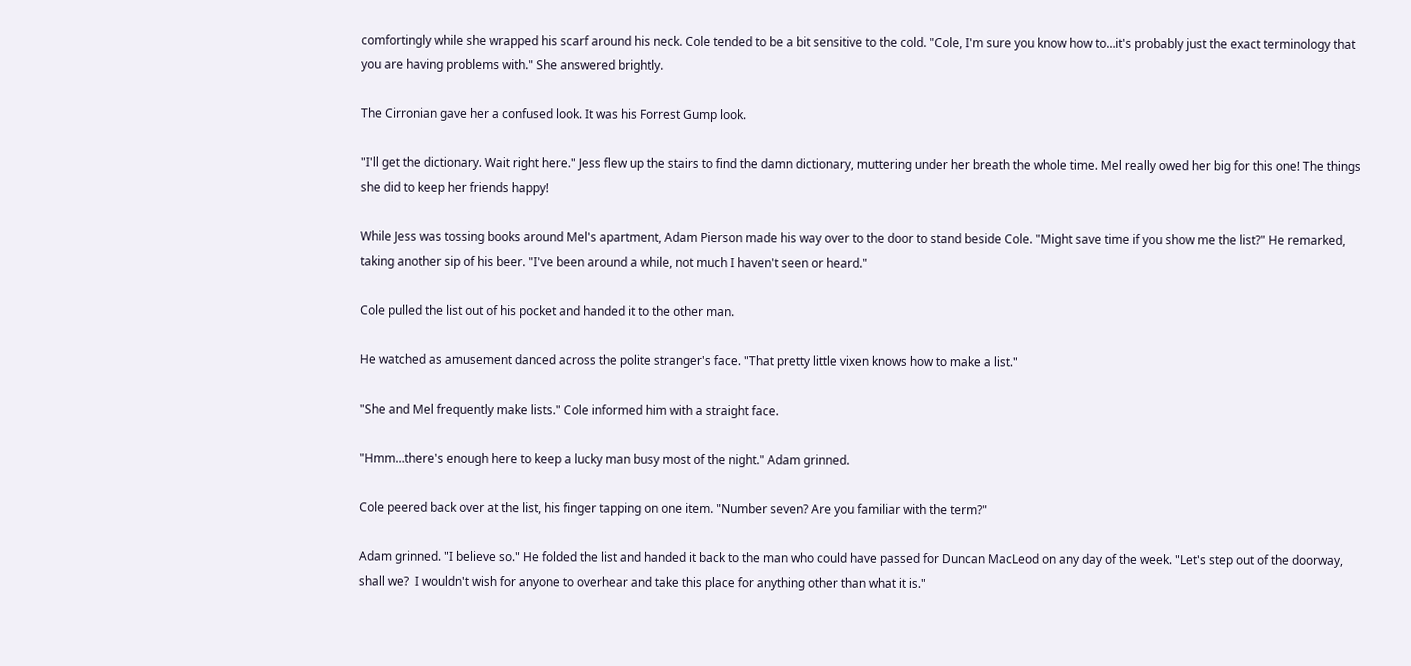comfortingly while she wrapped his scarf around his neck. Cole tended to be a bit sensitive to the cold. "Cole, I'm sure you know how to…it's probably just the exact terminology that you are having problems with." She answered brightly.

The Cirronian gave her a confused look. It was his Forrest Gump look.

"I'll get the dictionary. Wait right here." Jess flew up the stairs to find the damn dictionary, muttering under her breath the whole time. Mel really owed her big for this one! The things she did to keep her friends happy!

While Jess was tossing books around Mel's apartment, Adam Pierson made his way over to the door to stand beside Cole. "Might save time if you show me the list?" He remarked, taking another sip of his beer. "I've been around a while, not much I haven't seen or heard."

Cole pulled the list out of his pocket and handed it to the other man.

He watched as amusement danced across the polite stranger's face. "That pretty little vixen knows how to make a list."

"She and Mel frequently make lists." Cole informed him with a straight face.

"Hmm…there's enough here to keep a lucky man busy most of the night." Adam grinned.

Cole peered back over at the list, his finger tapping on one item. "Number seven? Are you familiar with the term?"

Adam grinned. "I believe so." He folded the list and handed it back to the man who could have passed for Duncan MacLeod on any day of the week. "Let's step out of the doorway, shall we?  I wouldn't wish for anyone to overhear and take this place for anything other than what it is."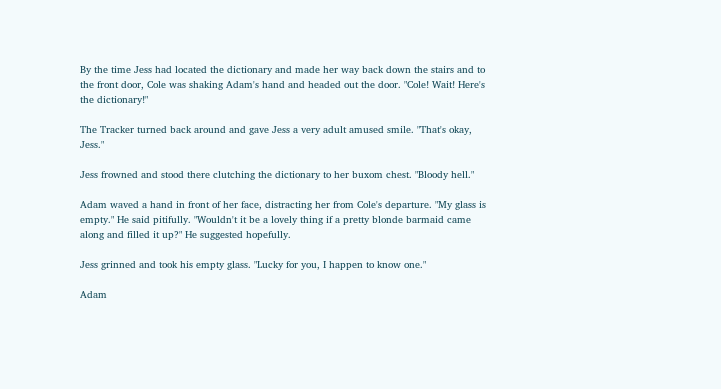By the time Jess had located the dictionary and made her way back down the stairs and to the front door, Cole was shaking Adam's hand and headed out the door. "Cole! Wait! Here's the dictionary!"

The Tracker turned back around and gave Jess a very adult amused smile. "That's okay, Jess."

Jess frowned and stood there clutching the dictionary to her buxom chest. "Bloody hell."

Adam waved a hand in front of her face, distracting her from Cole's departure. "My glass is empty." He said pitifully. "Wouldn't it be a lovely thing if a pretty blonde barmaid came along and filled it up?" He suggested hopefully.

Jess grinned and took his empty glass. "Lucky for you, I happen to know one."

Adam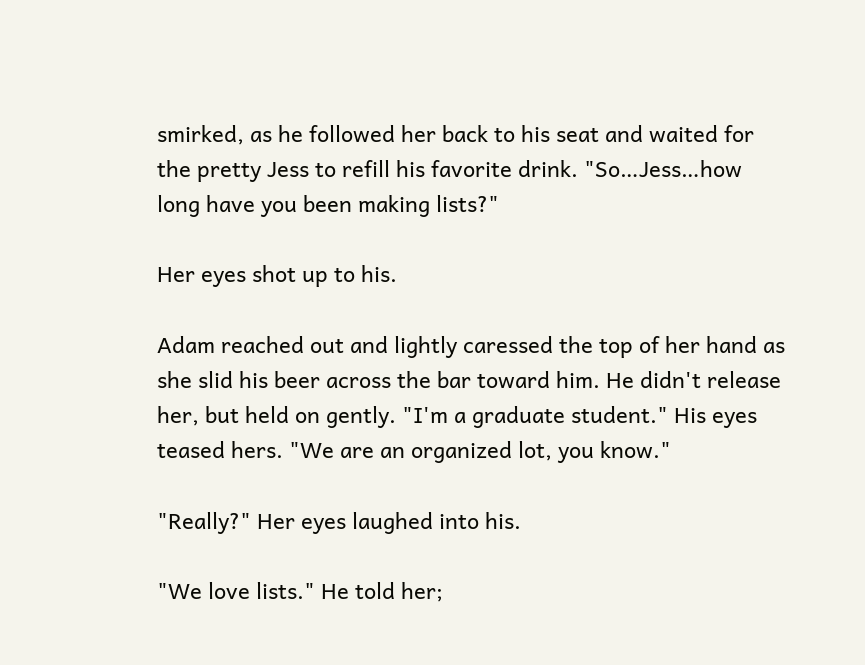smirked, as he followed her back to his seat and waited for the pretty Jess to refill his favorite drink. "So…Jess…how long have you been making lists?"

Her eyes shot up to his.

Adam reached out and lightly caressed the top of her hand as she slid his beer across the bar toward him. He didn't release her, but held on gently. "I'm a graduate student." His eyes teased hers. "We are an organized lot, you know."

"Really?" Her eyes laughed into his.

"We love lists." He told her;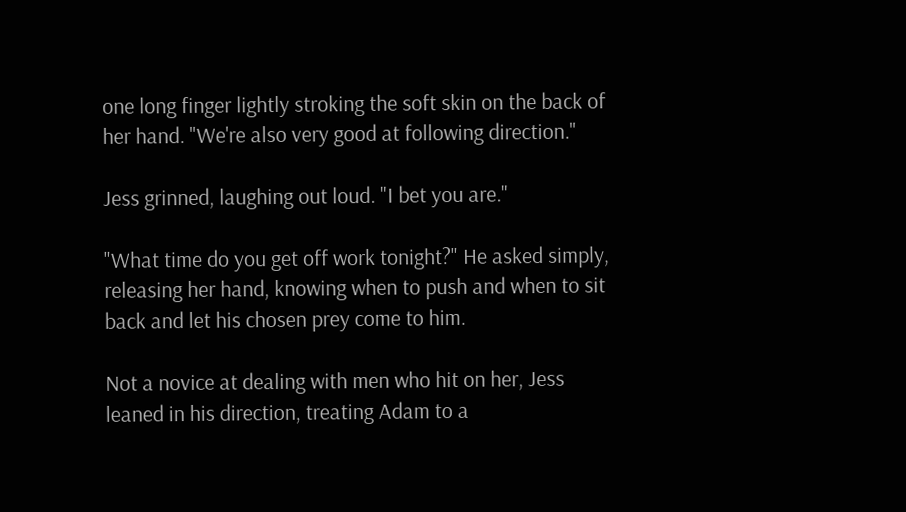one long finger lightly stroking the soft skin on the back of her hand. "We're also very good at following direction."

Jess grinned, laughing out loud. "I bet you are."

"What time do you get off work tonight?" He asked simply, releasing her hand, knowing when to push and when to sit back and let his chosen prey come to him.

Not a novice at dealing with men who hit on her, Jess leaned in his direction, treating Adam to a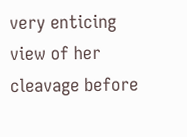very enticing view of her cleavage before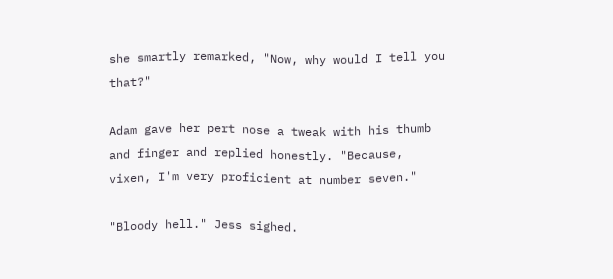she smartly remarked, "Now, why would I tell you that?"

Adam gave her pert nose a tweak with his thumb and finger and replied honestly. "Because, vixen, I'm very proficient at number seven."

"Bloody hell." Jess sighed.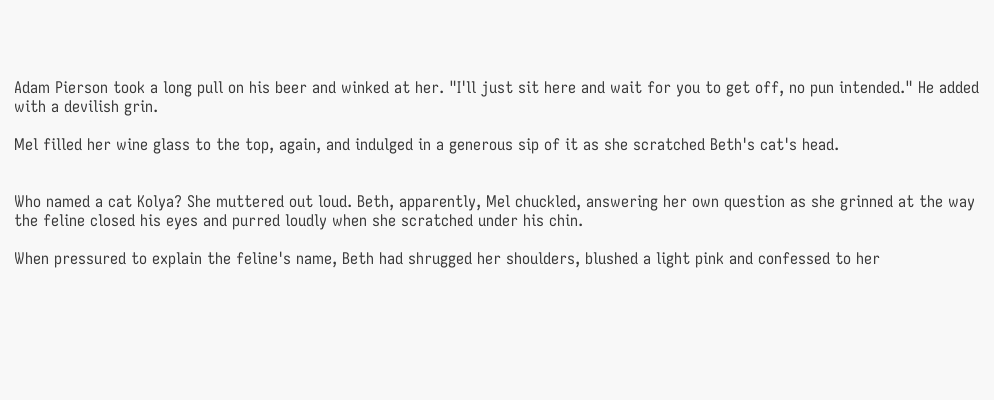Adam Pierson took a long pull on his beer and winked at her. "I'll just sit here and wait for you to get off, no pun intended." He added with a devilish grin.

Mel filled her wine glass to the top, again, and indulged in a generous sip of it as she scratched Beth's cat's head.


Who named a cat Kolya? She muttered out loud. Beth, apparently, Mel chuckled, answering her own question as she grinned at the way the feline closed his eyes and purred loudly when she scratched under his chin.

When pressured to explain the feline's name, Beth had shrugged her shoulders, blushed a light pink and confessed to her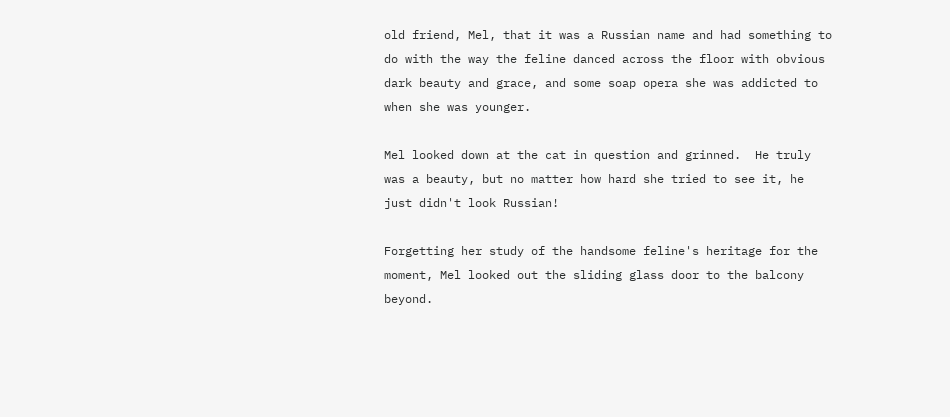old friend, Mel, that it was a Russian name and had something to do with the way the feline danced across the floor with obvious dark beauty and grace, and some soap opera she was addicted to when she was younger.

Mel looked down at the cat in question and grinned.  He truly was a beauty, but no matter how hard she tried to see it, he just didn't look Russian!

Forgetting her study of the handsome feline's heritage for the moment, Mel looked out the sliding glass door to the balcony beyond.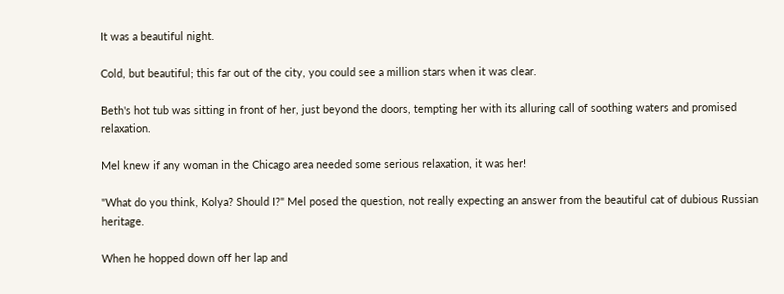It was a beautiful night.

Cold, but beautiful; this far out of the city, you could see a million stars when it was clear.

Beth's hot tub was sitting in front of her, just beyond the doors, tempting her with its alluring call of soothing waters and promised relaxation.

Mel knew if any woman in the Chicago area needed some serious relaxation, it was her!

"What do you think, Kolya? Should I?" Mel posed the question, not really expecting an answer from the beautiful cat of dubious Russian heritage.

When he hopped down off her lap and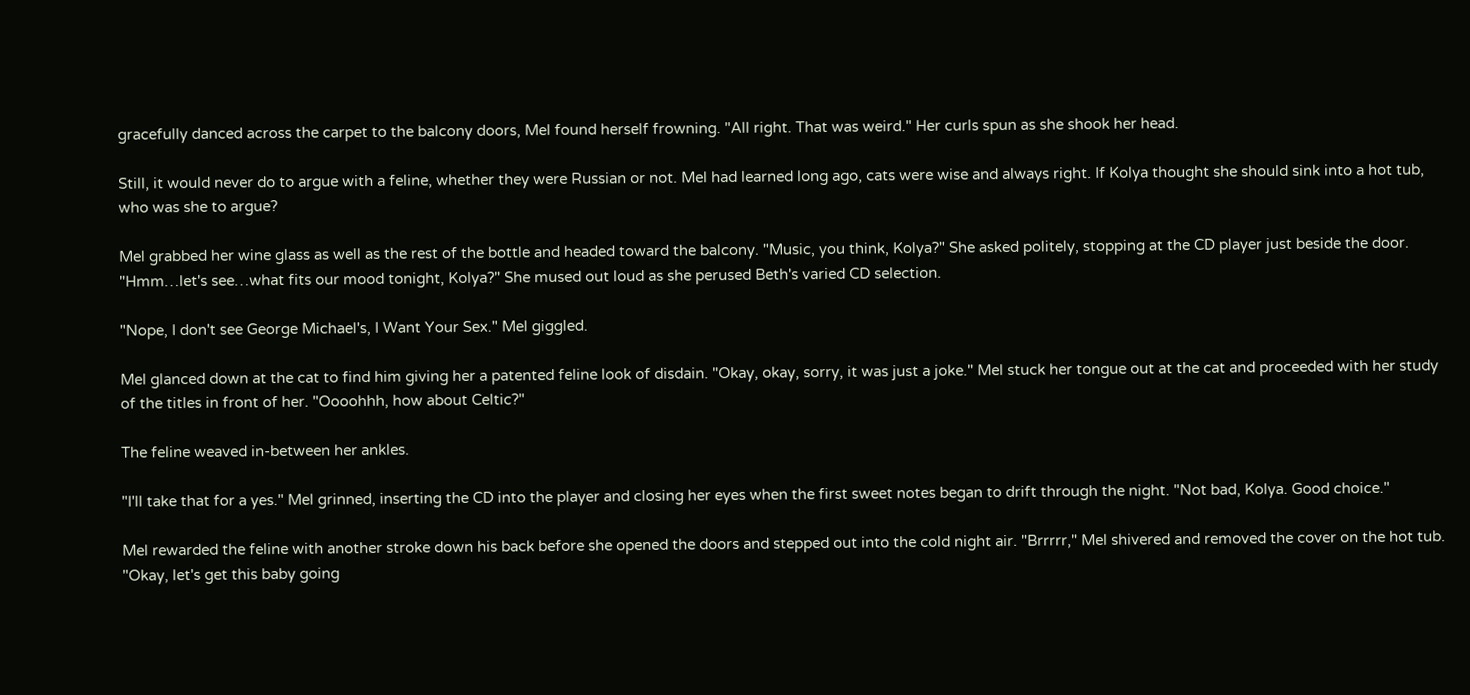gracefully danced across the carpet to the balcony doors, Mel found herself frowning. "All right. That was weird." Her curls spun as she shook her head.

Still, it would never do to argue with a feline, whether they were Russian or not. Mel had learned long ago, cats were wise and always right. If Kolya thought she should sink into a hot tub, who was she to argue?

Mel grabbed her wine glass as well as the rest of the bottle and headed toward the balcony. "Music, you think, Kolya?" She asked politely, stopping at the CD player just beside the door. "Hmm…let's see…what fits our mood tonight, Kolya?" She mused out loud as she perused Beth's varied CD selection.

"Nope, I don't see George Michael's, I Want Your Sex." Mel giggled.

Mel glanced down at the cat to find him giving her a patented feline look of disdain. "Okay, okay, sorry, it was just a joke." Mel stuck her tongue out at the cat and proceeded with her study of the titles in front of her. "Oooohhh, how about Celtic?"

The feline weaved in-between her ankles.

"I'll take that for a yes." Mel grinned, inserting the CD into the player and closing her eyes when the first sweet notes began to drift through the night. "Not bad, Kolya. Good choice."

Mel rewarded the feline with another stroke down his back before she opened the doors and stepped out into the cold night air. "Brrrrr," Mel shivered and removed the cover on the hot tub. "Okay, let's get this baby going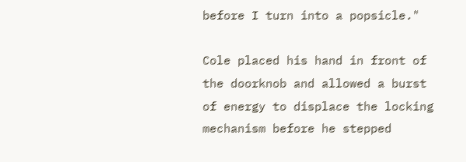before I turn into a popsicle."

Cole placed his hand in front of the doorknob and allowed a burst of energy to displace the locking mechanism before he stepped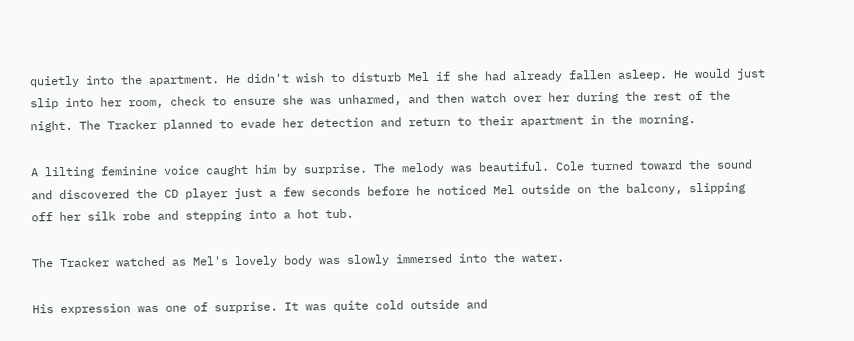quietly into the apartment. He didn't wish to disturb Mel if she had already fallen asleep. He would just slip into her room, check to ensure she was unharmed, and then watch over her during the rest of the night. The Tracker planned to evade her detection and return to their apartment in the morning.

A lilting feminine voice caught him by surprise. The melody was beautiful. Cole turned toward the sound and discovered the CD player just a few seconds before he noticed Mel outside on the balcony, slipping off her silk robe and stepping into a hot tub.

The Tracker watched as Mel's lovely body was slowly immersed into the water.

His expression was one of surprise. It was quite cold outside and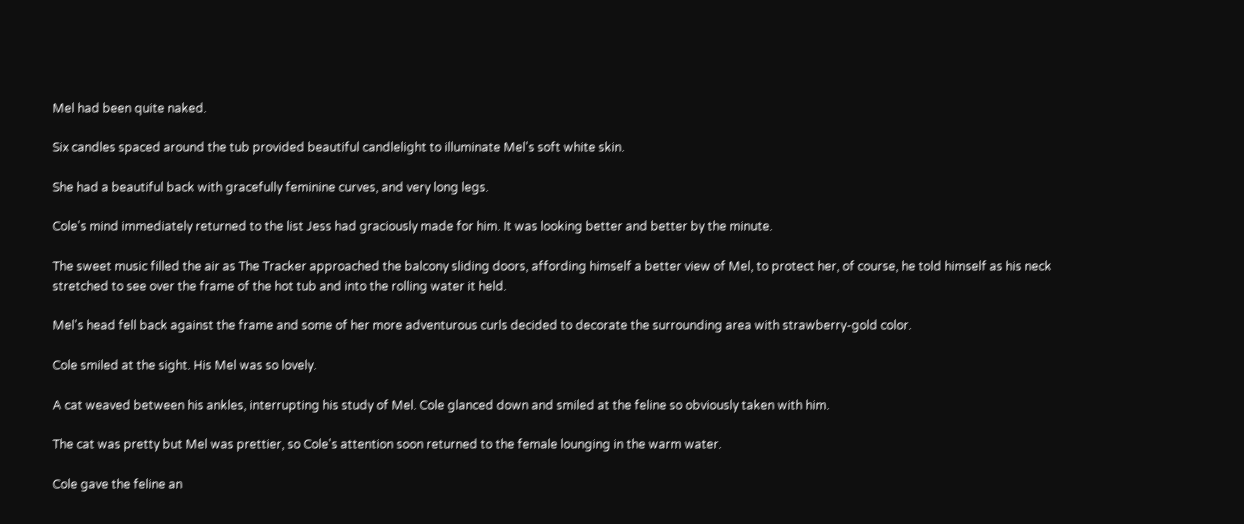Mel had been quite naked.

Six candles spaced around the tub provided beautiful candlelight to illuminate Mel's soft white skin.

She had a beautiful back with gracefully feminine curves, and very long legs.

Cole's mind immediately returned to the list Jess had graciously made for him. It was looking better and better by the minute.

The sweet music filled the air as The Tracker approached the balcony sliding doors, affording himself a better view of Mel, to protect her, of course, he told himself as his neck stretched to see over the frame of the hot tub and into the rolling water it held.

Mel's head fell back against the frame and some of her more adventurous curls decided to decorate the surrounding area with strawberry-gold color.

Cole smiled at the sight. His Mel was so lovely.

A cat weaved between his ankles, interrupting his study of Mel. Cole glanced down and smiled at the feline so obviously taken with him.

The cat was pretty but Mel was prettier, so Cole's attention soon returned to the female lounging in the warm water.

Cole gave the feline an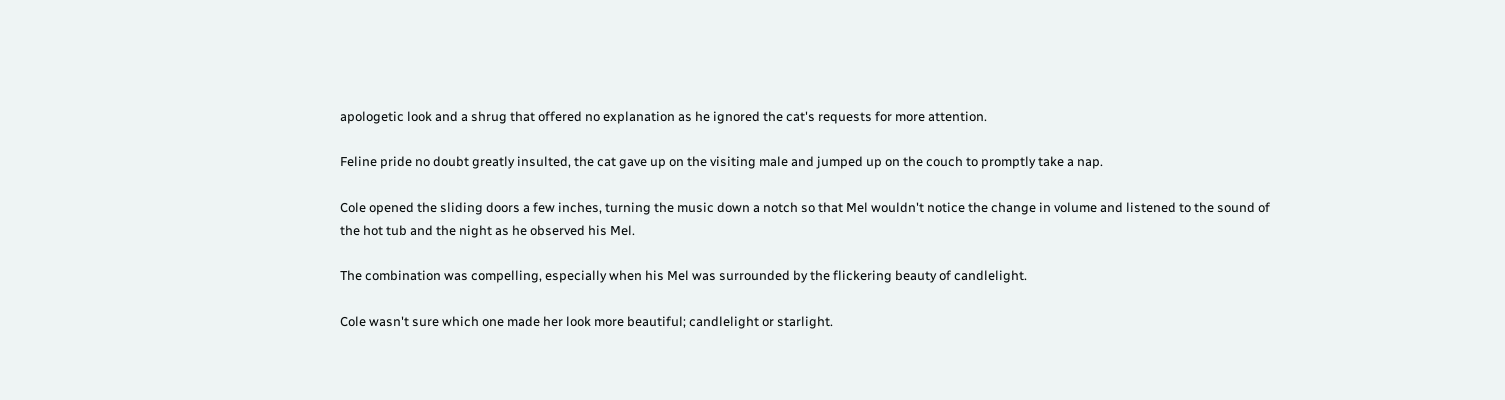apologetic look and a shrug that offered no explanation as he ignored the cat's requests for more attention.

Feline pride no doubt greatly insulted, the cat gave up on the visiting male and jumped up on the couch to promptly take a nap.

Cole opened the sliding doors a few inches, turning the music down a notch so that Mel wouldn't notice the change in volume and listened to the sound of the hot tub and the night as he observed his Mel.

The combination was compelling, especially when his Mel was surrounded by the flickering beauty of candlelight.

Cole wasn't sure which one made her look more beautiful; candlelight or starlight.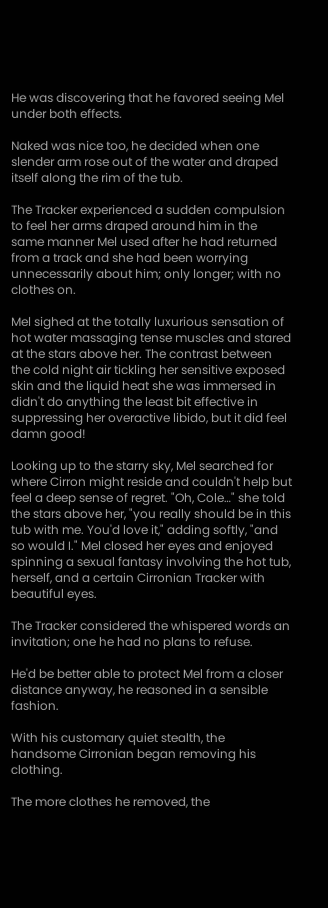He was discovering that he favored seeing Mel under both effects.

Naked was nice too, he decided when one slender arm rose out of the water and draped itself along the rim of the tub.

The Tracker experienced a sudden compulsion to feel her arms draped around him in the same manner Mel used after he had returned from a track and she had been worrying unnecessarily about him; only longer; with no clothes on.

Mel sighed at the totally luxurious sensation of hot water massaging tense muscles and stared at the stars above her. The contrast between the cold night air tickling her sensitive exposed skin and the liquid heat she was immersed in didn't do anything the least bit effective in suppressing her overactive libido, but it did feel damn good!

Looking up to the starry sky, Mel searched for where Cirron might reside and couldn't help but feel a deep sense of regret. "Oh, Cole…" she told the stars above her, "you really should be in this tub with me. You'd love it," adding softly, "and so would I." Mel closed her eyes and enjoyed spinning a sexual fantasy involving the hot tub, herself, and a certain Cirronian Tracker with beautiful eyes.

The Tracker considered the whispered words an invitation; one he had no plans to refuse.

He'd be better able to protect Mel from a closer distance anyway, he reasoned in a sensible fashion.

With his customary quiet stealth, the handsome Cirronian began removing his clothing.

The more clothes he removed, the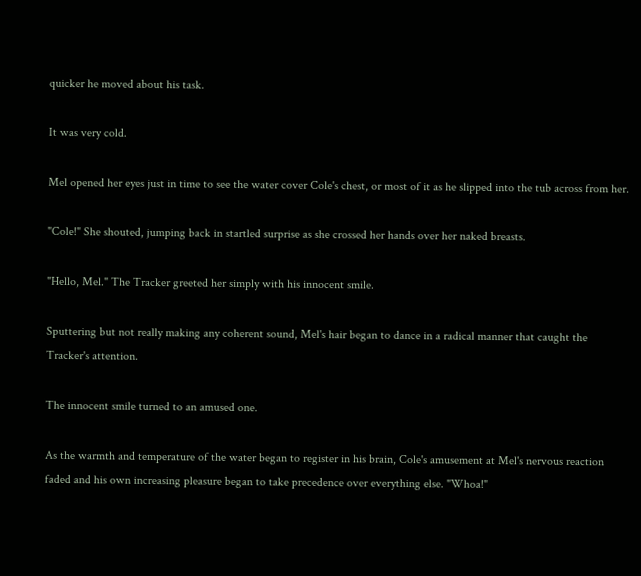quicker he moved about his task.

It was very cold.

Mel opened her eyes just in time to see the water cover Cole's chest, or most of it as he slipped into the tub across from her.

"Cole!" She shouted, jumping back in startled surprise as she crossed her hands over her naked breasts.

"Hello, Mel." The Tracker greeted her simply with his innocent smile.

Sputtering but not really making any coherent sound, Mel's hair began to dance in a radical manner that caught the Tracker's attention.

The innocent smile turned to an amused one.

As the warmth and temperature of the water began to register in his brain, Cole's amusement at Mel's nervous reaction faded and his own increasing pleasure began to take precedence over everything else. "Whoa!"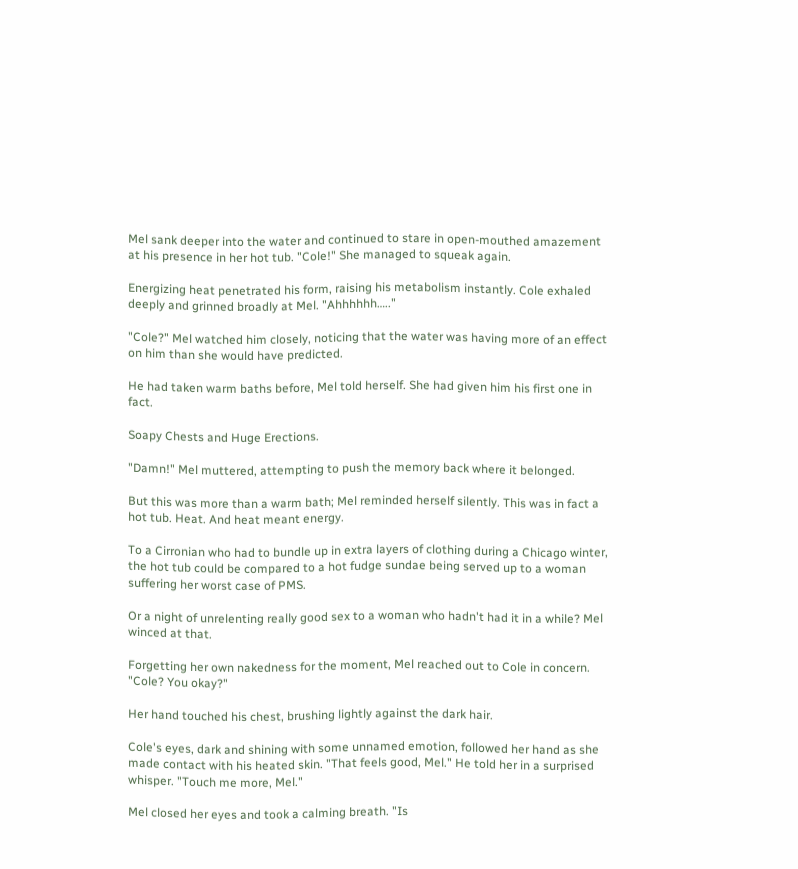Mel sank deeper into the water and continued to stare in open-mouthed amazement at his presence in her hot tub. "Cole!" She managed to squeak again.

Energizing heat penetrated his form, raising his metabolism instantly. Cole exhaled deeply and grinned broadly at Mel. "Ahhhhhh….."

"Cole?" Mel watched him closely, noticing that the water was having more of an effect on him than she would have predicted.

He had taken warm baths before, Mel told herself. She had given him his first one in fact.

Soapy Chests and Huge Erections.

"Damn!" Mel muttered, attempting to push the memory back where it belonged.

But this was more than a warm bath; Mel reminded herself silently. This was in fact a hot tub. Heat. And heat meant energy.

To a Cirronian who had to bundle up in extra layers of clothing during a Chicago winter, the hot tub could be compared to a hot fudge sundae being served up to a woman suffering her worst case of PMS.

Or a night of unrelenting really good sex to a woman who hadn't had it in a while? Mel winced at that.

Forgetting her own nakedness for the moment, Mel reached out to Cole in concern. "Cole? You okay?"

Her hand touched his chest, brushing lightly against the dark hair.

Cole's eyes, dark and shining with some unnamed emotion, followed her hand as she made contact with his heated skin. "That feels good, Mel." He told her in a surprised whisper. "Touch me more, Mel."

Mel closed her eyes and took a calming breath. "Is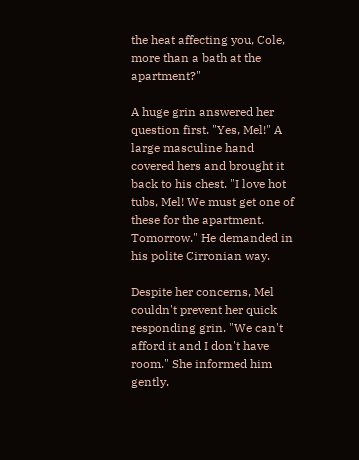the heat affecting you, Cole, more than a bath at the apartment?"

A huge grin answered her question first. "Yes, Mel!" A large masculine hand covered hers and brought it back to his chest. "I love hot tubs, Mel! We must get one of these for the apartment. Tomorrow." He demanded in his polite Cirronian way.

Despite her concerns, Mel couldn't prevent her quick responding grin. "We can't afford it and I don't have room." She informed him gently.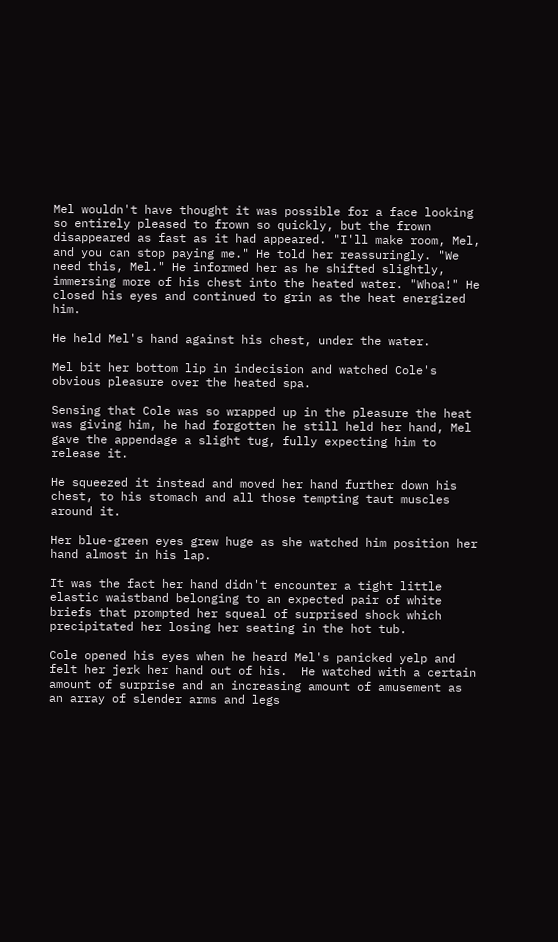Mel wouldn't have thought it was possible for a face looking so entirely pleased to frown so quickly, but the frown disappeared as fast as it had appeared. "I'll make room, Mel, and you can stop paying me." He told her reassuringly. "We need this, Mel." He informed her as he shifted slightly, immersing more of his chest into the heated water. "Whoa!" He closed his eyes and continued to grin as the heat energized him.

He held Mel's hand against his chest, under the water.

Mel bit her bottom lip in indecision and watched Cole's obvious pleasure over the heated spa.

Sensing that Cole was so wrapped up in the pleasure the heat was giving him, he had forgotten he still held her hand, Mel gave the appendage a slight tug, fully expecting him to release it.

He squeezed it instead and moved her hand further down his chest, to his stomach and all those tempting taut muscles around it.

Her blue-green eyes grew huge as she watched him position her hand almost in his lap.

It was the fact her hand didn't encounter a tight little elastic waistband belonging to an expected pair of white briefs that prompted her squeal of surprised shock which precipitated her losing her seating in the hot tub.

Cole opened his eyes when he heard Mel's panicked yelp and felt her jerk her hand out of his.  He watched with a certain amount of surprise and an increasing amount of amusement as an array of slender arms and legs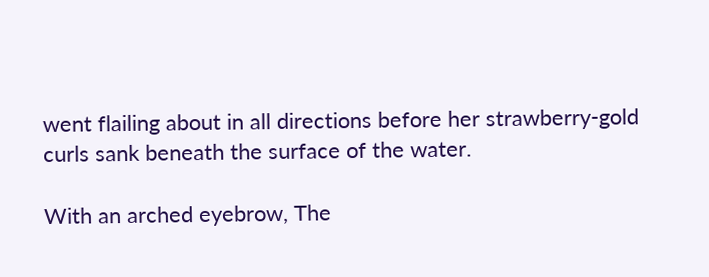went flailing about in all directions before her strawberry-gold curls sank beneath the surface of the water.

With an arched eyebrow, The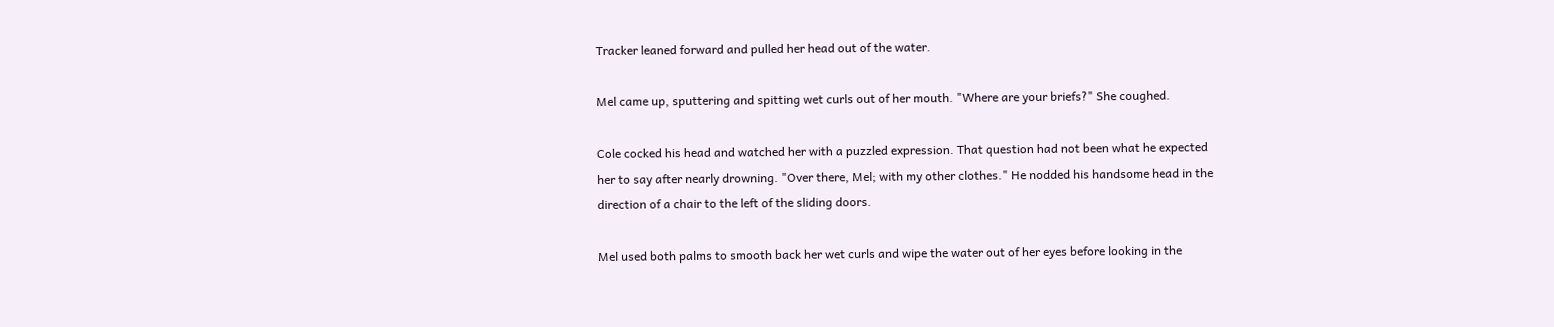Tracker leaned forward and pulled her head out of the water.

Mel came up, sputtering and spitting wet curls out of her mouth. "Where are your briefs?" She coughed.

Cole cocked his head and watched her with a puzzled expression. That question had not been what he expected her to say after nearly drowning. "Over there, Mel; with my other clothes." He nodded his handsome head in the direction of a chair to the left of the sliding doors.

Mel used both palms to smooth back her wet curls and wipe the water out of her eyes before looking in the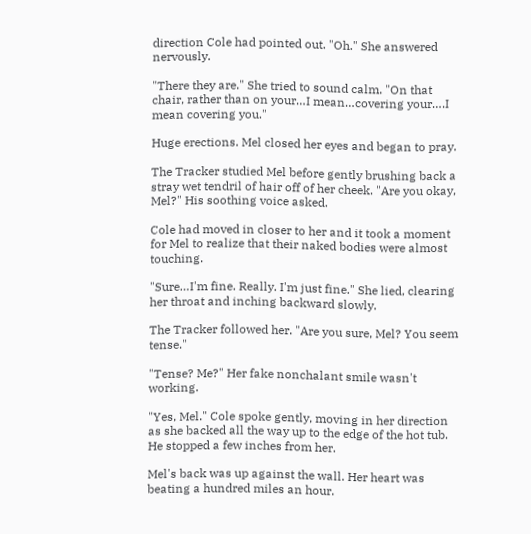direction Cole had pointed out. "Oh." She answered nervously.

"There they are." She tried to sound calm. "On that chair, rather than on your…I mean…covering your….I mean covering you."

Huge erections. Mel closed her eyes and began to pray.

The Tracker studied Mel before gently brushing back a stray wet tendril of hair off of her cheek. "Are you okay, Mel?" His soothing voice asked.

Cole had moved in closer to her and it took a moment for Mel to realize that their naked bodies were almost touching.

"Sure…I'm fine. Really. I'm just fine." She lied, clearing her throat and inching backward slowly.

The Tracker followed her. "Are you sure, Mel? You seem tense."

"Tense? Me?" Her fake nonchalant smile wasn't working.

"Yes, Mel." Cole spoke gently, moving in her direction as she backed all the way up to the edge of the hot tub. He stopped a few inches from her.

Mel's back was up against the wall. Her heart was beating a hundred miles an hour.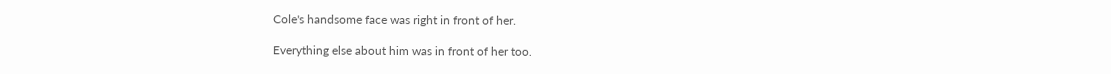Cole's handsome face was right in front of her.

Everything else about him was in front of her too.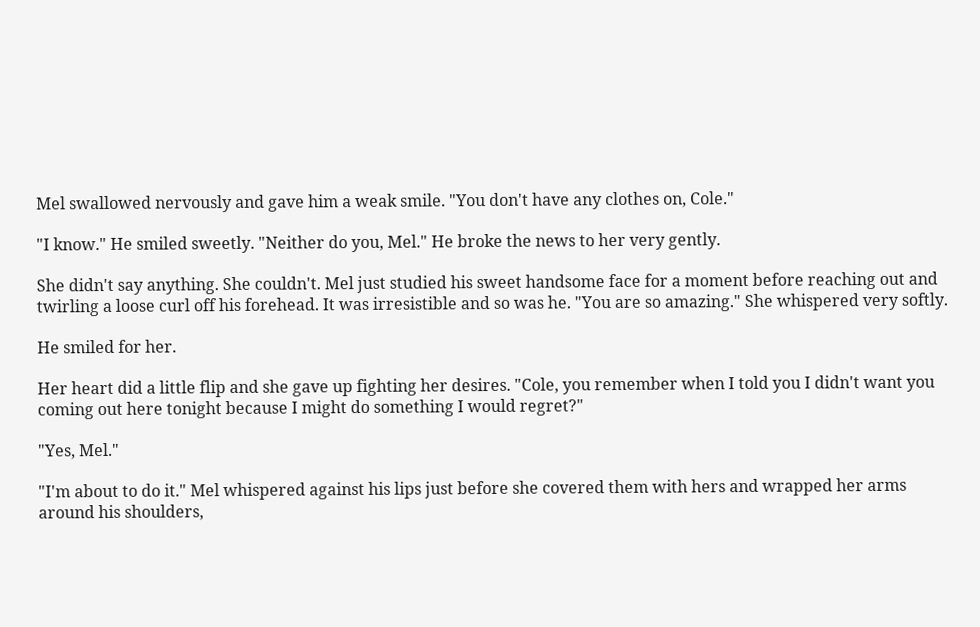Mel swallowed nervously and gave him a weak smile. "You don't have any clothes on, Cole."

"I know." He smiled sweetly. "Neither do you, Mel." He broke the news to her very gently.

She didn't say anything. She couldn't. Mel just studied his sweet handsome face for a moment before reaching out and twirling a loose curl off his forehead. It was irresistible and so was he. "You are so amazing." She whispered very softly.

He smiled for her.

Her heart did a little flip and she gave up fighting her desires. "Cole, you remember when I told you I didn't want you coming out here tonight because I might do something I would regret?"

"Yes, Mel."

"I'm about to do it." Mel whispered against his lips just before she covered them with hers and wrapped her arms around his shoulders,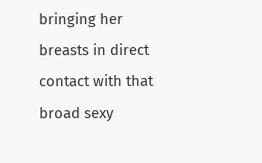bringing her breasts in direct contact with that broad sexy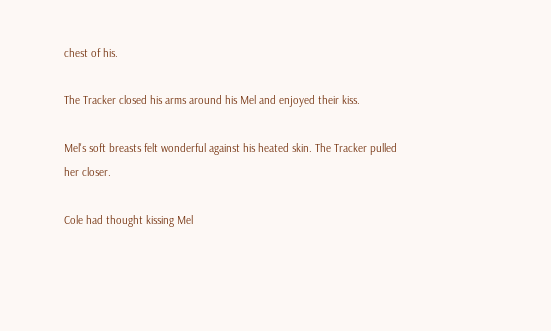chest of his.

The Tracker closed his arms around his Mel and enjoyed their kiss.

Mel's soft breasts felt wonderful against his heated skin. The Tracker pulled her closer.

Cole had thought kissing Mel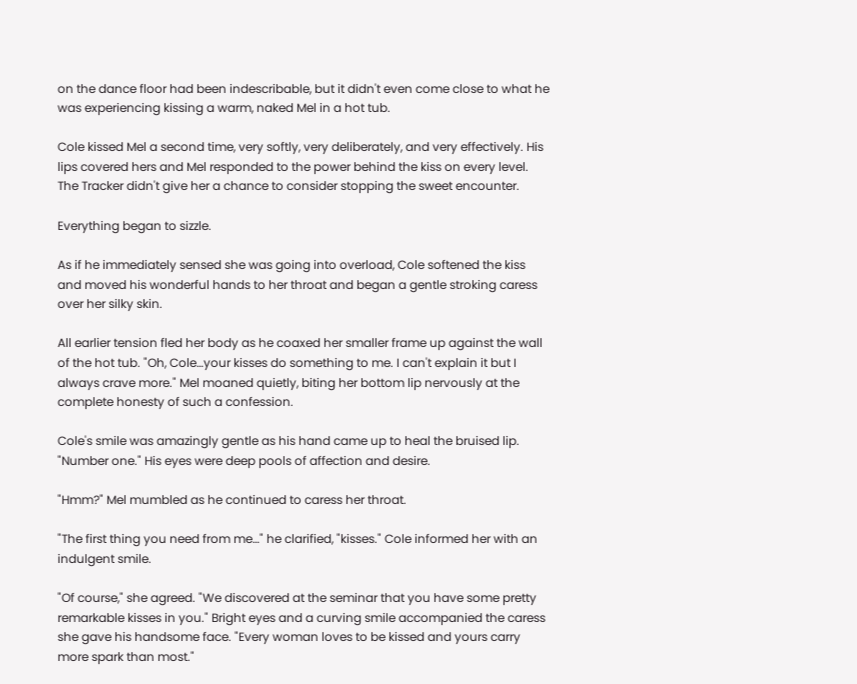on the dance floor had been indescribable, but it didn't even come close to what he was experiencing kissing a warm, naked Mel in a hot tub.

Cole kissed Mel a second time, very softly, very deliberately, and very effectively. His lips covered hers and Mel responded to the power behind the kiss on every level. The Tracker didn't give her a chance to consider stopping the sweet encounter.

Everything began to sizzle.

As if he immediately sensed she was going into overload, Cole softened the kiss and moved his wonderful hands to her throat and began a gentle stroking caress over her silky skin.

All earlier tension fled her body as he coaxed her smaller frame up against the wall of the hot tub. "Oh, Cole…your kisses do something to me. I can't explain it but I always crave more." Mel moaned quietly, biting her bottom lip nervously at the complete honesty of such a confession.

Cole's smile was amazingly gentle as his hand came up to heal the bruised lip. "Number one." His eyes were deep pools of affection and desire.

"Hmm?" Mel mumbled as he continued to caress her throat.

"The first thing you need from me…" he clarified, "kisses." Cole informed her with an indulgent smile.

"Of course," she agreed. "We discovered at the seminar that you have some pretty remarkable kisses in you." Bright eyes and a curving smile accompanied the caress she gave his handsome face. "Every woman loves to be kissed and yours carry more spark than most."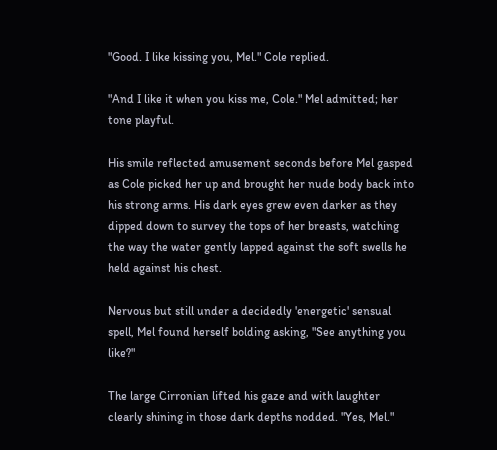"Good. I like kissing you, Mel." Cole replied.

"And I like it when you kiss me, Cole." Mel admitted; her tone playful.

His smile reflected amusement seconds before Mel gasped as Cole picked her up and brought her nude body back into his strong arms. His dark eyes grew even darker as they dipped down to survey the tops of her breasts, watching the way the water gently lapped against the soft swells he held against his chest.

Nervous but still under a decidedly 'energetic' sensual spell, Mel found herself bolding asking, "See anything you like?"

The large Cirronian lifted his gaze and with laughter clearly shining in those dark depths nodded. "Yes, Mel."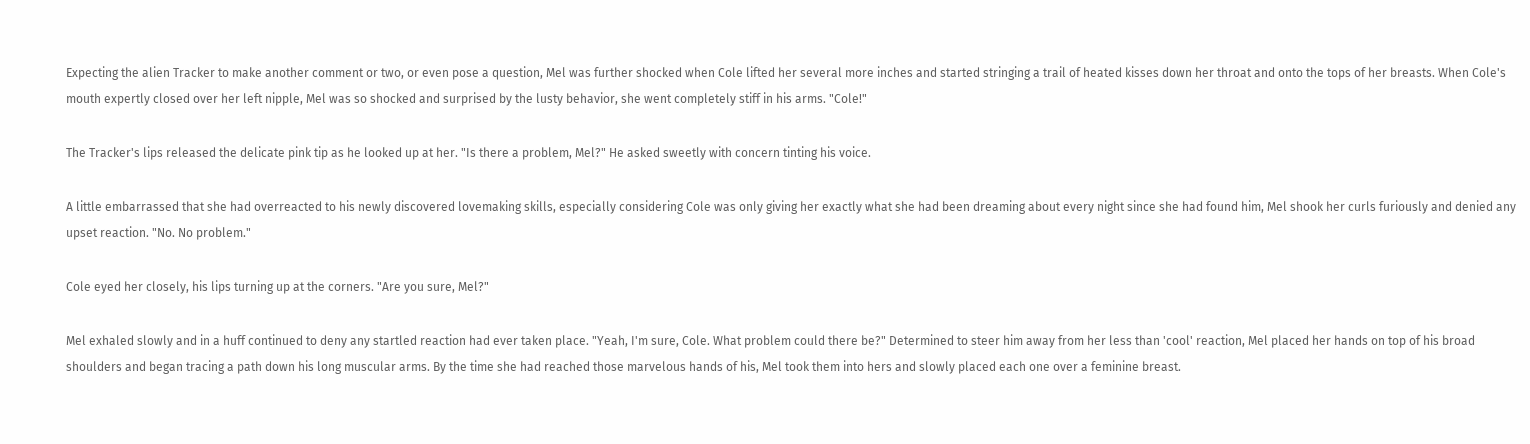Expecting the alien Tracker to make another comment or two, or even pose a question, Mel was further shocked when Cole lifted her several more inches and started stringing a trail of heated kisses down her throat and onto the tops of her breasts. When Cole's mouth expertly closed over her left nipple, Mel was so shocked and surprised by the lusty behavior, she went completely stiff in his arms. "Cole!"

The Tracker's lips released the delicate pink tip as he looked up at her. "Is there a problem, Mel?" He asked sweetly with concern tinting his voice.

A little embarrassed that she had overreacted to his newly discovered lovemaking skills, especially considering Cole was only giving her exactly what she had been dreaming about every night since she had found him, Mel shook her curls furiously and denied any upset reaction. "No. No problem."

Cole eyed her closely, his lips turning up at the corners. "Are you sure, Mel?"

Mel exhaled slowly and in a huff continued to deny any startled reaction had ever taken place. "Yeah, I'm sure, Cole. What problem could there be?" Determined to steer him away from her less than 'cool' reaction, Mel placed her hands on top of his broad shoulders and began tracing a path down his long muscular arms. By the time she had reached those marvelous hands of his, Mel took them into hers and slowly placed each one over a feminine breast.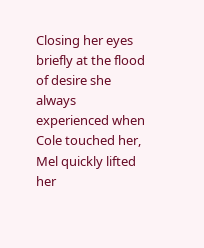Closing her eyes briefly at the flood of desire she always experienced when Cole touched her, Mel quickly lifted her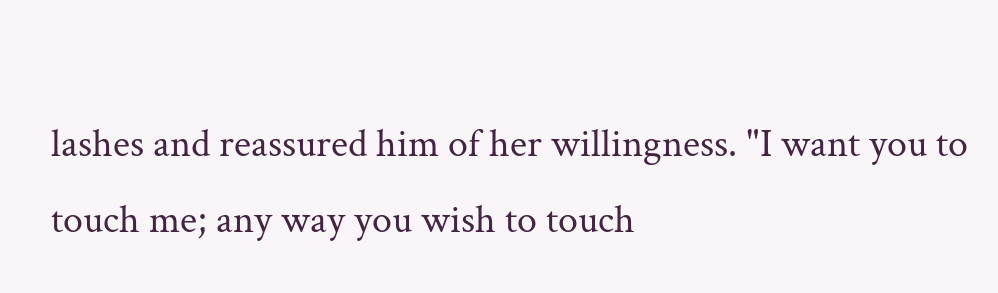lashes and reassured him of her willingness. "I want you to touch me; any way you wish to touch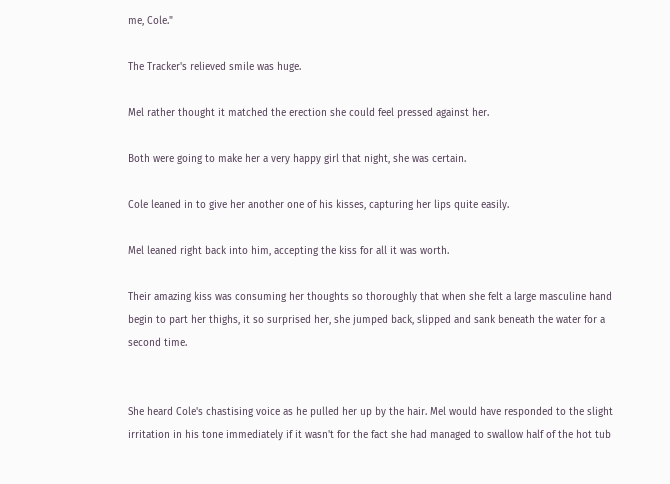me, Cole."

The Tracker's relieved smile was huge.

Mel rather thought it matched the erection she could feel pressed against her.

Both were going to make her a very happy girl that night, she was certain.

Cole leaned in to give her another one of his kisses, capturing her lips quite easily.

Mel leaned right back into him, accepting the kiss for all it was worth.

Their amazing kiss was consuming her thoughts so thoroughly that when she felt a large masculine hand begin to part her thighs, it so surprised her, she jumped back, slipped and sank beneath the water for a second time.


She heard Cole's chastising voice as he pulled her up by the hair. Mel would have responded to the slight irritation in his tone immediately if it wasn't for the fact she had managed to swallow half of the hot tub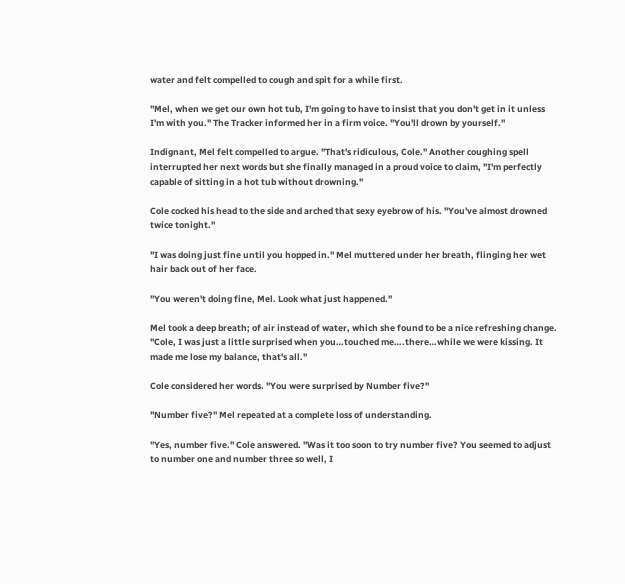water and felt compelled to cough and spit for a while first.

"Mel, when we get our own hot tub, I'm going to have to insist that you don't get in it unless I'm with you." The Tracker informed her in a firm voice. "You'll drown by yourself."

Indignant, Mel felt compelled to argue. "That's ridiculous, Cole." Another coughing spell interrupted her next words but she finally managed in a proud voice to claim, "I'm perfectly capable of sitting in a hot tub without drowning."

Cole cocked his head to the side and arched that sexy eyebrow of his. "You've almost drowned twice tonight."

"I was doing just fine until you hopped in." Mel muttered under her breath, flinging her wet hair back out of her face.

"You weren't doing fine, Mel. Look what just happened."

Mel took a deep breath; of air instead of water, which she found to be a nice refreshing change. "Cole, I was just a little surprised when you…touched me….there…while we were kissing. It made me lose my balance, that's all."

Cole considered her words. "You were surprised by Number five?"

"Number five?" Mel repeated at a complete loss of understanding.

"Yes, number five." Cole answered. "Was it too soon to try number five? You seemed to adjust to number one and number three so well, I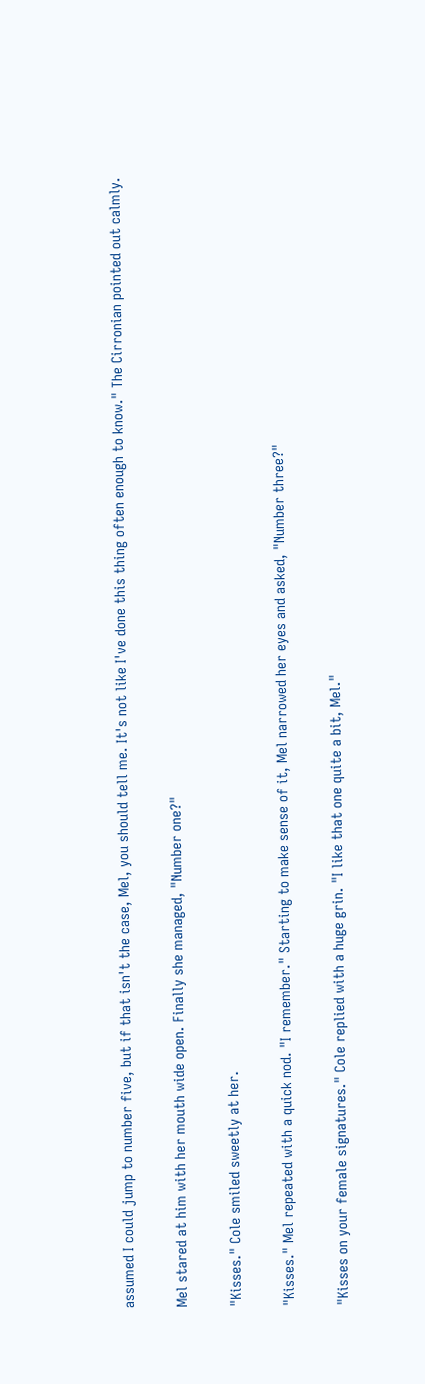assumed I could jump to number five, but if that isn't the case, Mel, you should tell me. It's not like I've done this thing often enough to know." The Cirronian pointed out calmly.

Mel stared at him with her mouth wide open. Finally she managed, "Number one?"

"Kisses." Cole smiled sweetly at her.

"Kisses." Mel repeated with a quick nod. "I remember." Starting to make sense of it, Mel narrowed her eyes and asked, "Number three?"

"Kisses on your female signatures." Cole replied with a huge grin. "I like that one quite a bit, Mel."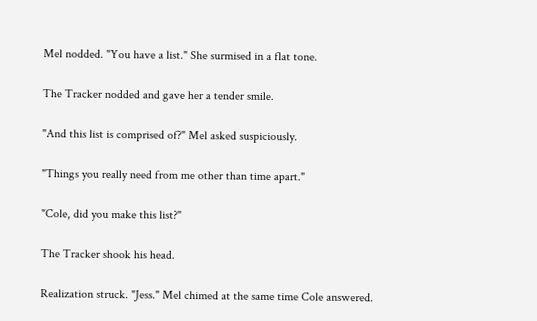Mel nodded. "You have a list." She surmised in a flat tone.

The Tracker nodded and gave her a tender smile.

"And this list is comprised of?" Mel asked suspiciously.

"Things you really need from me other than time apart."

"Cole, did you make this list?"

The Tracker shook his head.

Realization struck. "Jess." Mel chimed at the same time Cole answered.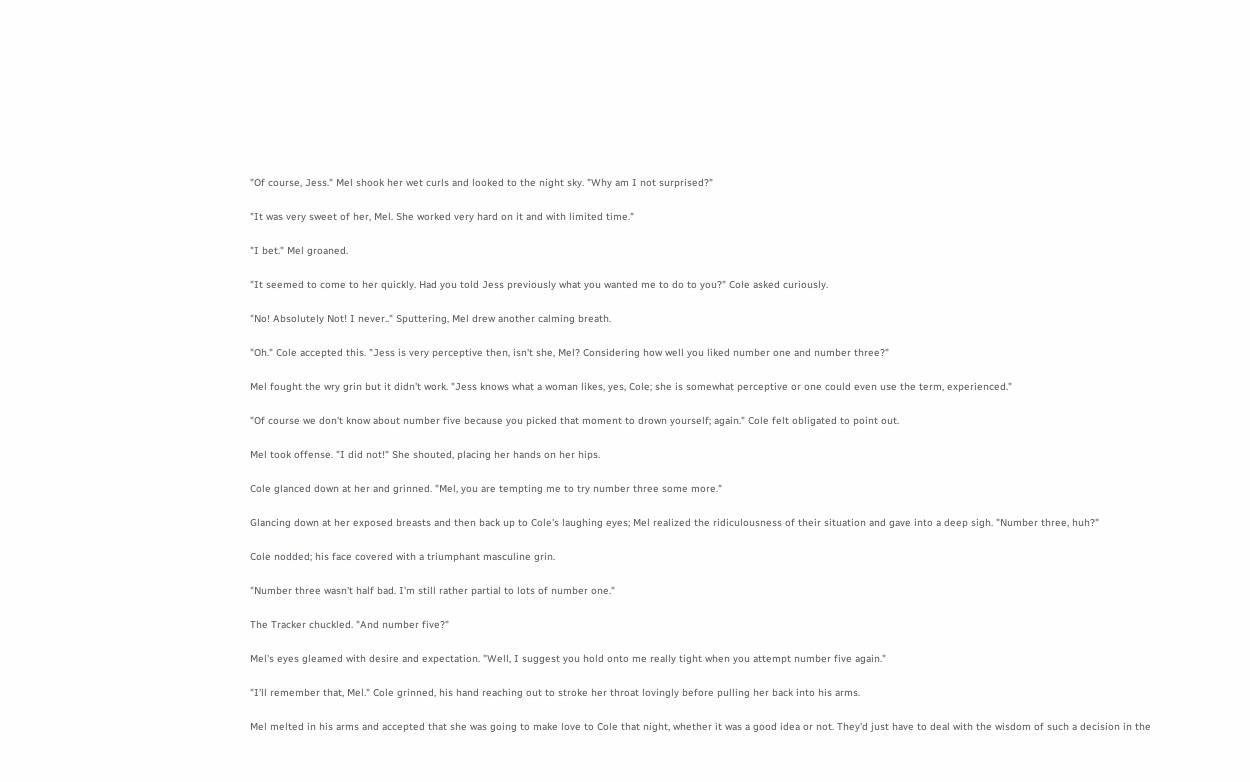"Of course, Jess." Mel shook her wet curls and looked to the night sky. "Why am I not surprised?"

"It was very sweet of her, Mel. She worked very hard on it and with limited time."

"I bet." Mel groaned.

"It seemed to come to her quickly. Had you told Jess previously what you wanted me to do to you?" Cole asked curiously.

"No! Absolutely Not! I never.." Sputtering, Mel drew another calming breath.

"Oh." Cole accepted this. "Jess is very perceptive then, isn't she, Mel? Considering how well you liked number one and number three?"

Mel fought the wry grin but it didn't work. "Jess knows what a woman likes, yes, Cole; she is somewhat perceptive or one could even use the term, experienced."

"Of course we don't know about number five because you picked that moment to drown yourself; again." Cole felt obligated to point out.

Mel took offense. "I did not!" She shouted, placing her hands on her hips.

Cole glanced down at her and grinned. "Mel, you are tempting me to try number three some more."

Glancing down at her exposed breasts and then back up to Cole's laughing eyes; Mel realized the ridiculousness of their situation and gave into a deep sigh. "Number three, huh?"

Cole nodded; his face covered with a triumphant masculine grin.

"Number three wasn't half bad. I'm still rather partial to lots of number one."

The Tracker chuckled. "And number five?"

Mel's eyes gleamed with desire and expectation. "Well, I suggest you hold onto me really tight when you attempt number five again."

"I'll remember that, Mel." Cole grinned, his hand reaching out to stroke her throat lovingly before pulling her back into his arms.

Mel melted in his arms and accepted that she was going to make love to Cole that night, whether it was a good idea or not. They'd just have to deal with the wisdom of such a decision in the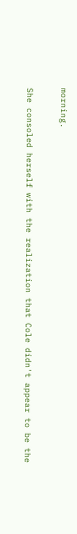morning.

She consoled herself with the realization that Cole didn't appear to be the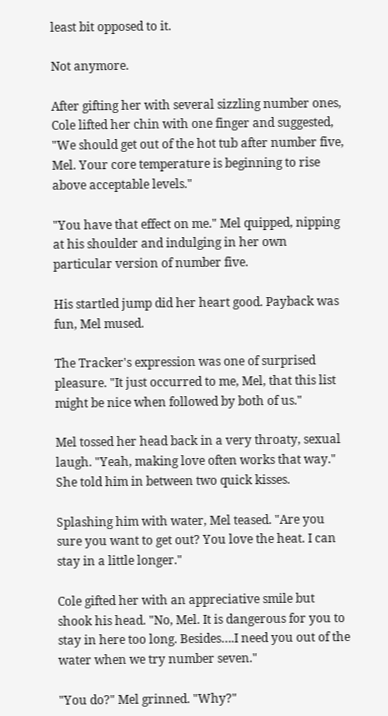least bit opposed to it.

Not anymore.

After gifting her with several sizzling number ones, Cole lifted her chin with one finger and suggested, "We should get out of the hot tub after number five, Mel. Your core temperature is beginning to rise above acceptable levels."

"You have that effect on me." Mel quipped, nipping at his shoulder and indulging in her own particular version of number five.

His startled jump did her heart good. Payback was fun, Mel mused.

The Tracker's expression was one of surprised pleasure. "It just occurred to me, Mel, that this list might be nice when followed by both of us."

Mel tossed her head back in a very throaty, sexual laugh. "Yeah, making love often works that way." She told him in between two quick kisses.

Splashing him with water, Mel teased. "Are you sure you want to get out? You love the heat. I can stay in a little longer."

Cole gifted her with an appreciative smile but shook his head. "No, Mel. It is dangerous for you to stay in here too long. Besides….I need you out of the water when we try number seven."

"You do?" Mel grinned. "Why?"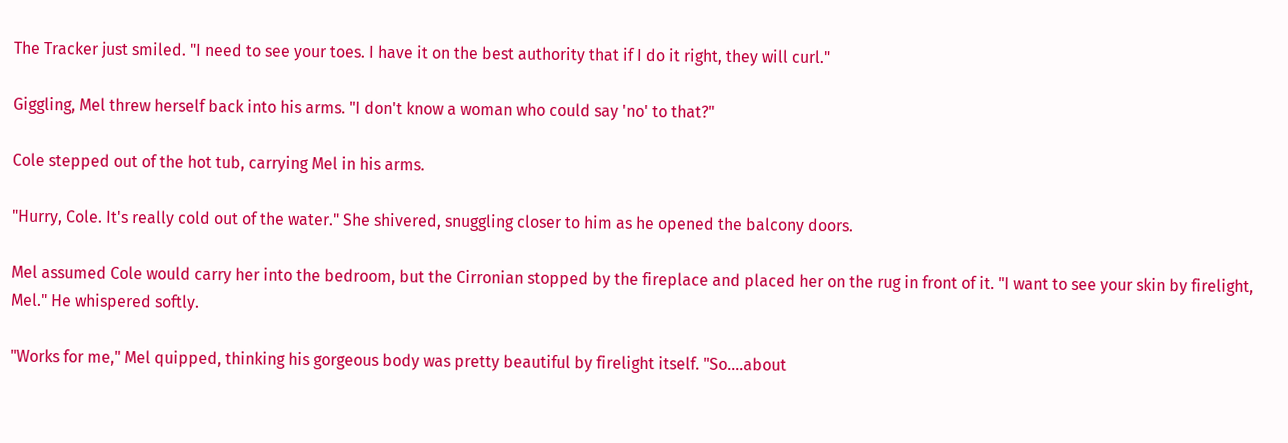The Tracker just smiled. "I need to see your toes. I have it on the best authority that if I do it right, they will curl."

Giggling, Mel threw herself back into his arms. "I don't know a woman who could say 'no' to that?"

Cole stepped out of the hot tub, carrying Mel in his arms.

"Hurry, Cole. It's really cold out of the water." She shivered, snuggling closer to him as he opened the balcony doors.

Mel assumed Cole would carry her into the bedroom, but the Cirronian stopped by the fireplace and placed her on the rug in front of it. "I want to see your skin by firelight, Mel." He whispered softly.

"Works for me," Mel quipped, thinking his gorgeous body was pretty beautiful by firelight itself. "So….about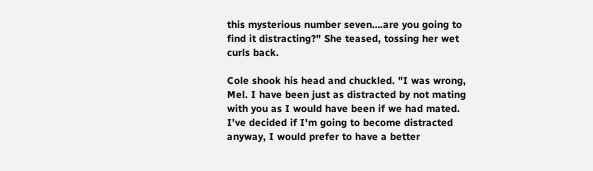this mysterious number seven….are you going to find it distracting?" She teased, tossing her wet curls back.

Cole shook his head and chuckled. "I was wrong, Mel. I have been just as distracted by not mating with you as I would have been if we had mated. I've decided if I'm going to become distracted anyway, I would prefer to have a better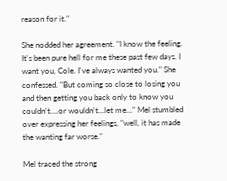reason for it."

She nodded her agreement. "I know the feeling. It's been pure hell for me these past few days. I want you, Cole. I've always wanted you." She confessed. "But coming so close to losing you and then getting you back only to know you couldn't….or wouldn't…let me…" Mel stumbled over expressing her feelings, "well, it has made the wanting far worse."

Mel traced the strong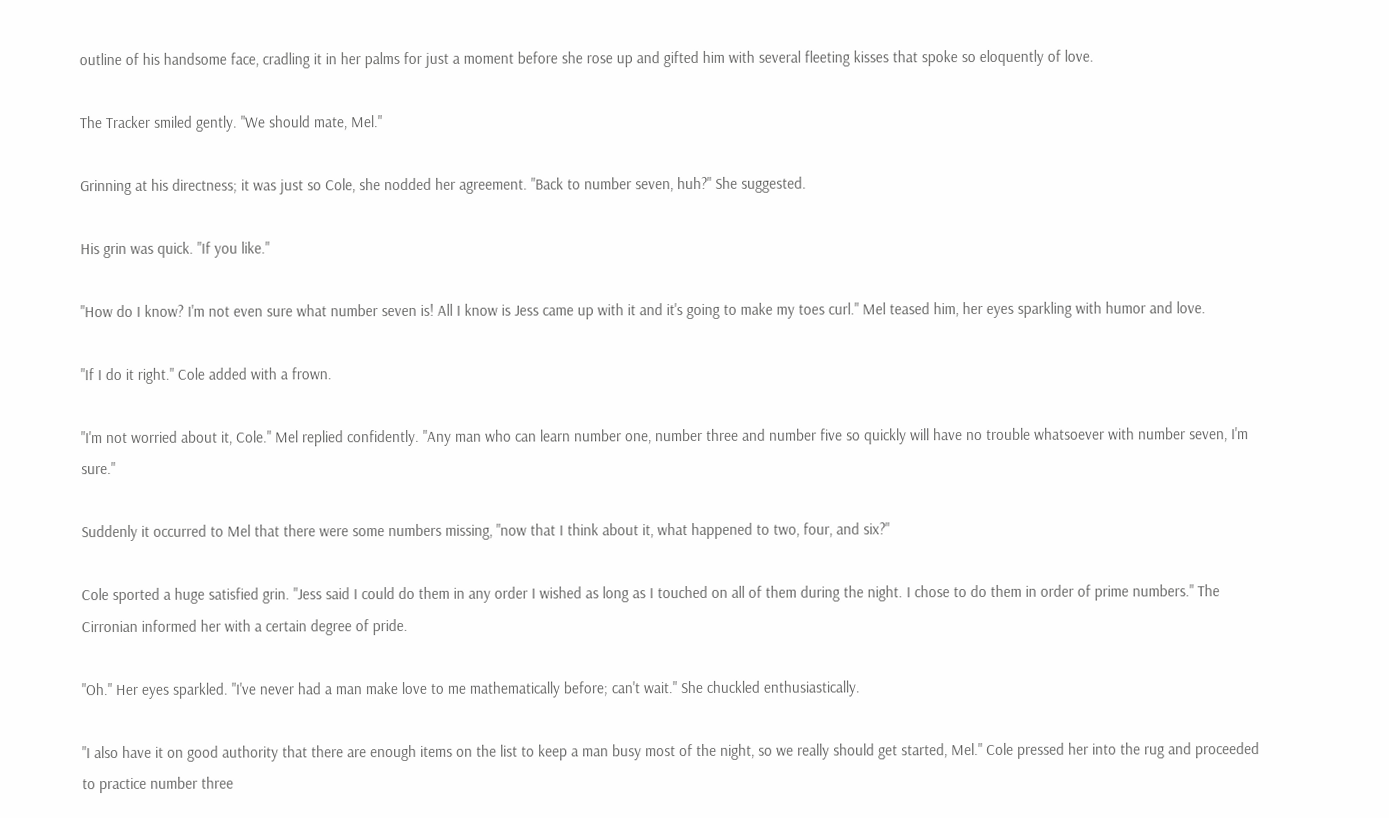outline of his handsome face, cradling it in her palms for just a moment before she rose up and gifted him with several fleeting kisses that spoke so eloquently of love.

The Tracker smiled gently. "We should mate, Mel."

Grinning at his directness; it was just so Cole, she nodded her agreement. "Back to number seven, huh?" She suggested.

His grin was quick. "If you like."

"How do I know? I'm not even sure what number seven is! All I know is Jess came up with it and it's going to make my toes curl." Mel teased him, her eyes sparkling with humor and love.

"If I do it right." Cole added with a frown.

"I'm not worried about it, Cole." Mel replied confidently. "Any man who can learn number one, number three and number five so quickly will have no trouble whatsoever with number seven, I'm sure."

Suddenly it occurred to Mel that there were some numbers missing, "now that I think about it, what happened to two, four, and six?"

Cole sported a huge satisfied grin. "Jess said I could do them in any order I wished as long as I touched on all of them during the night. I chose to do them in order of prime numbers." The Cirronian informed her with a certain degree of pride.

"Oh." Her eyes sparkled. "I've never had a man make love to me mathematically before; can't wait." She chuckled enthusiastically.

"I also have it on good authority that there are enough items on the list to keep a man busy most of the night, so we really should get started, Mel." Cole pressed her into the rug and proceeded to practice number three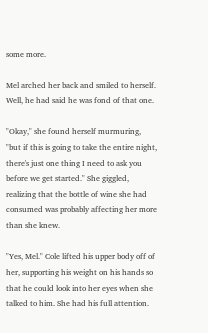some more.

Mel arched her back and smiled to herself. Well, he had said he was fond of that one.

"Okay," she found herself murmuring, "but if this is going to take the entire night, there's just one thing I need to ask you before we get started." She giggled, realizing that the bottle of wine she had consumed was probably affecting her more than she knew.

"Yes, Mel." Cole lifted his upper body off of her, supporting his weight on his hands so that he could look into her eyes when she talked to him. She had his full attention.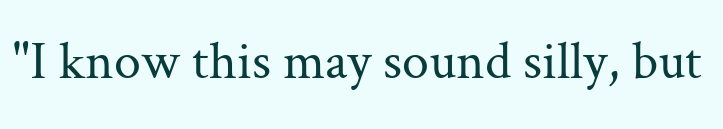"I know this may sound silly, but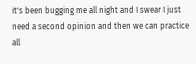it's been bugging me all night and I swear I just need a second opinion and then we can practice all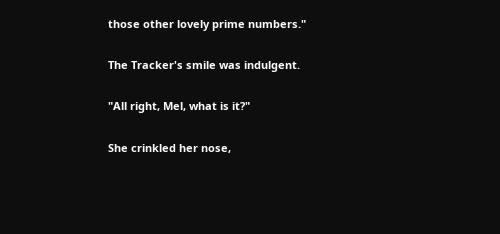those other lovely prime numbers."

The Tracker's smile was indulgent.

"All right, Mel, what is it?"

She crinkled her nose,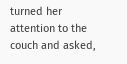turned her attention to the couch and asked,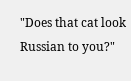"Does that cat look Russian to you?"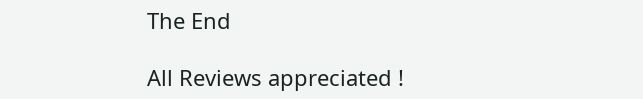The End

All Reviews appreciated !